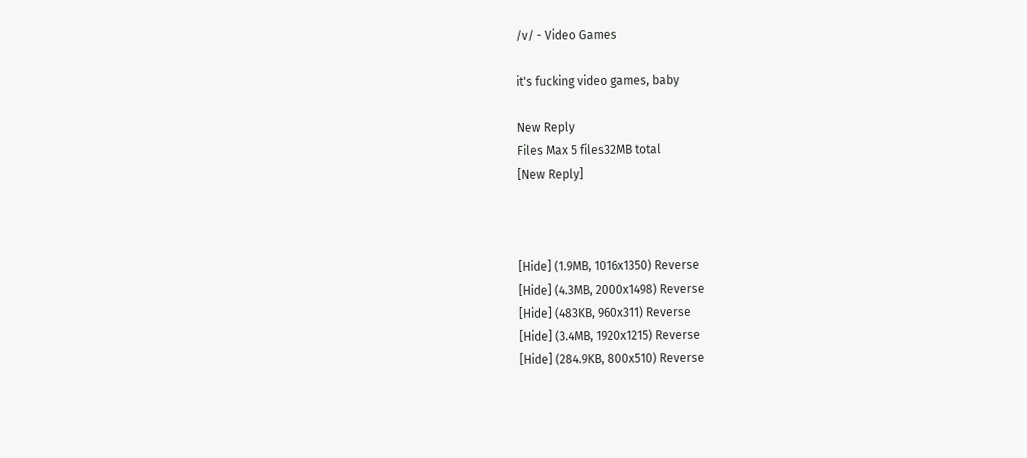/v/ - Video Games

it's fucking video games, baby

New Reply
Files Max 5 files32MB total
[New Reply]



[Hide] (1.9MB, 1016x1350) Reverse
[Hide] (4.3MB, 2000x1498) Reverse
[Hide] (483KB, 960x311) Reverse
[Hide] (3.4MB, 1920x1215) Reverse
[Hide] (284.9KB, 800x510) Reverse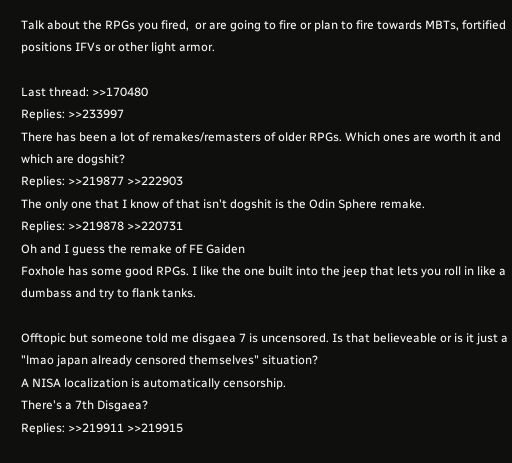Talk about the RPGs you fired,  or are going to fire or plan to fire towards MBTs, fortified positions IFVs or other light armor.

Last thread: >>170480
Replies: >>233997
There has been a lot of remakes/remasters of older RPGs. Which ones are worth it and which are dogshit?
Replies: >>219877 >>222903
The only one that I know of that isn't dogshit is the Odin Sphere remake.
Replies: >>219878 >>220731
Oh and I guess the remake of FE Gaiden
Foxhole has some good RPGs. I like the one built into the jeep that lets you roll in like a dumbass and try to flank tanks.

Offtopic but someone told me disgaea 7 is uncensored. Is that believeable or is it just a "lmao japan already censored themselves" situation?
A NISA localization is automatically censorship.
There's a 7th Disgaea?
Replies: >>219911 >>219915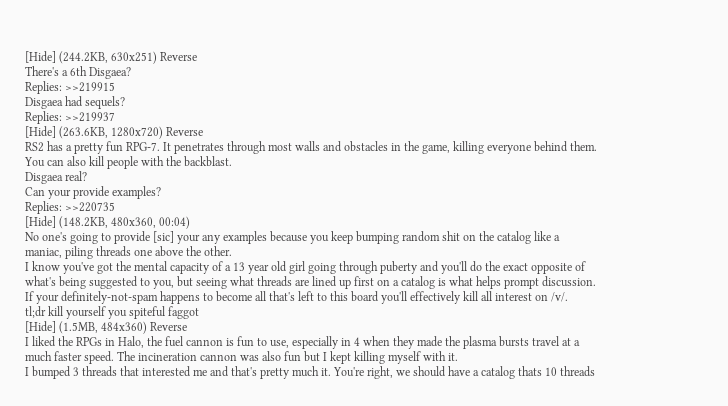[Hide] (244.2KB, 630x251) Reverse
There's a 6th Disgaea?
Replies: >>219915
Disgaea had sequels?
Replies: >>219937
[Hide] (263.6KB, 1280x720) Reverse
RS2 has a pretty fun RPG-7. It penetrates through most walls and obstacles in the game, killing everyone behind them. You can also kill people with the backblast.
Disgaea real?
Can your provide examples?
Replies: >>220735
[Hide] (148.2KB, 480x360, 00:04)
No one's going to provide [sic] your any examples because you keep bumping random shit on the catalog like a maniac, piling threads one above the other.
I know you've got the mental capacity of a 13 year old girl going through puberty and you'll do the exact opposite of what's being suggested to you, but seeing what threads are lined up first on a catalog is what helps prompt discussion. If your definitely-not-spam happens to become all that's left to this board you'll effectively kill all interest on /v/.
tl;dr kill yourself you spiteful faggot
[Hide] (1.5MB, 484x360) Reverse
I liked the RPGs in Halo, the fuel cannon is fun to use, especially in 4 when they made the plasma bursts travel at a much faster speed. The incineration cannon was also fun but I kept killing myself with it.
I bumped 3 threads that interested me and that's pretty much it. You're right, we should have a catalog thats 10 threads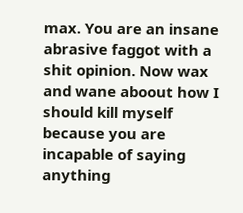max. You are an insane abrasive faggot with a shit opinion. Now wax and wane aboout how I should kill myself because you are incapable of saying anything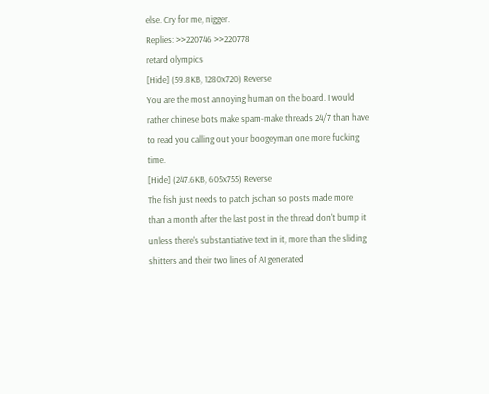else. Cry for me, nigger.
Replies: >>220746 >>220778
retard olympics
[Hide] (59.8KB, 1280x720) Reverse
You are the most annoying human on the board. I would rather chinese bots make spam-make threads 24/7 than have to read you calling out your boogeyman one more fucking time.
[Hide] (247.6KB, 605x755) Reverse
The fish just needs to patch jschan so posts made more than a month after the last post in the thread don't bump it unless there's substantiative text in it, more than the sliding shitters and their two lines of AI generated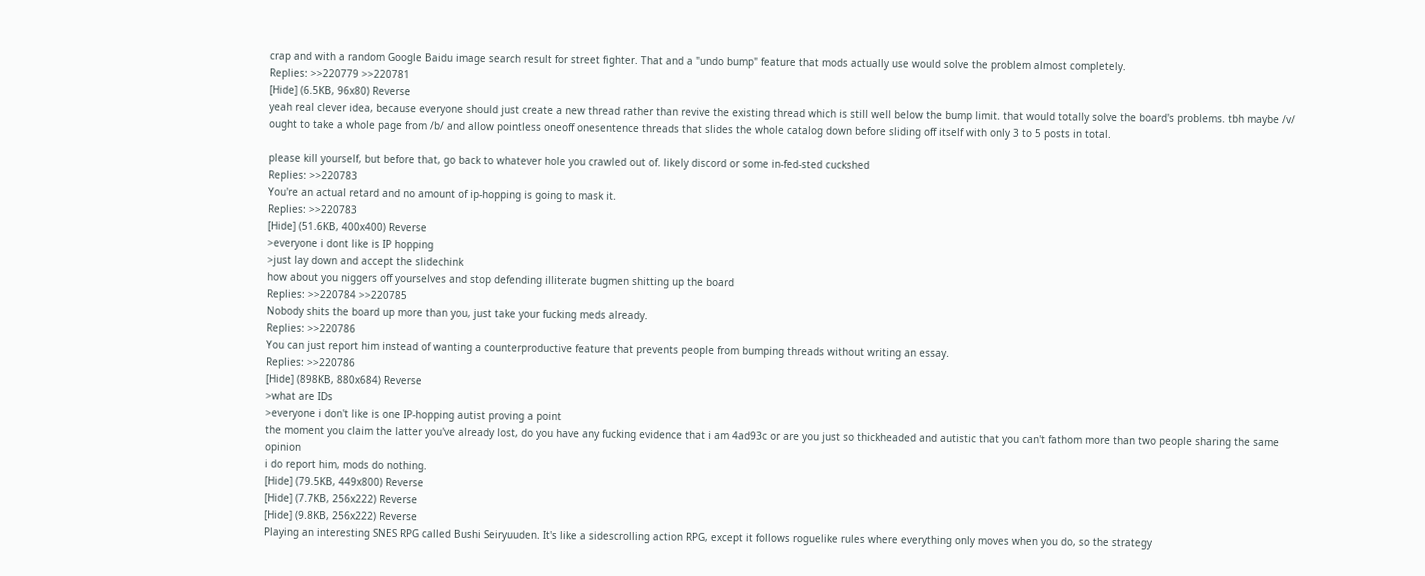crap and with a random Google Baidu image search result for street fighter. That and a "undo bump" feature that mods actually use would solve the problem almost completely.
Replies: >>220779 >>220781
[Hide] (6.5KB, 96x80) Reverse
yeah real clever idea, because everyone should just create a new thread rather than revive the existing thread which is still well below the bump limit. that would totally solve the board's problems. tbh maybe /v/ ought to take a whole page from /b/ and allow pointless oneoff onesentence threads that slides the whole catalog down before sliding off itself with only 3 to 5 posts in total.

please kill yourself, but before that, go back to whatever hole you crawled out of. likely discord or some in-fed-sted cuckshed
Replies: >>220783
You're an actual retard and no amount of ip-hopping is going to mask it.
Replies: >>220783
[Hide] (51.6KB, 400x400) Reverse
>everyone i dont like is IP hopping
>just lay down and accept the slidechink
how about you niggers off yourselves and stop defending illiterate bugmen shitting up the board
Replies: >>220784 >>220785
Nobody shits the board up more than you, just take your fucking meds already.
Replies: >>220786
You can just report him instead of wanting a counterproductive feature that prevents people from bumping threads without writing an essay.
Replies: >>220786
[Hide] (898KB, 880x684) Reverse
>what are IDs
>everyone i don't like is one IP-hopping autist proving a point
the moment you claim the latter you've already lost, do you have any fucking evidence that i am 4ad93c or are you just so thickheaded and autistic that you can't fathom more than two people sharing the same opinion
i do report him, mods do nothing.
[Hide] (79.5KB, 449x800) Reverse
[Hide] (7.7KB, 256x222) Reverse
[Hide] (9.8KB, 256x222) Reverse
Playing an interesting SNES RPG called Bushi Seiryuuden. It's like a sidescrolling action RPG, except it follows roguelike rules where everything only moves when you do, so the strategy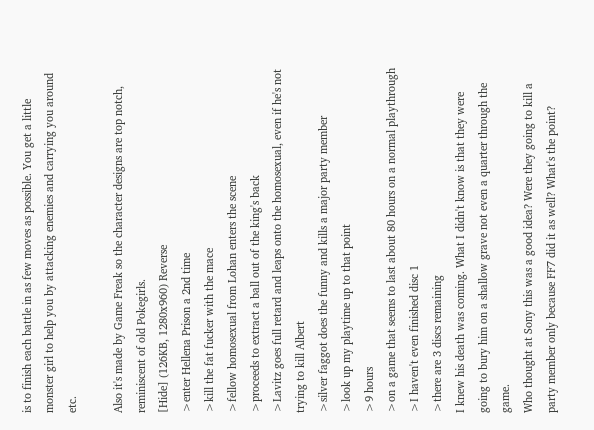is to finish each battle in as few moves as possible. You get a little monster girl to help you by attacking enemies and carrying you around etc.

Also it's made by Game Freak so the character designs are top notch, reminiscent of old Pokegirls.
[Hide] (126KB, 1280x960) Reverse
>enter Hellena Prison a 2nd time
>kill the fat fucker with the mace
>fellow homosexual from Lohan enters the scene
>proceeds to extract a ball out of the king's back
>Lavitz goes full retard and leaps onto the homosexual, even if he's not trying to kill Albert
>silver faggot does the funny and kills a major party member
>look up my playtime up to that point
>9 hours
>on a game that seems to last about 80 hours on a normal playthrough
>I haven't even finished disc 1
>there are 3 discs remaining
I knew his death was coming. What I didn't know is that they were going to bury him on a shallow grave not even a quarter through the game.
Who thought at Sony this was a good idea? Were they going to kill a party member only because FF7 did it as well? What's the point?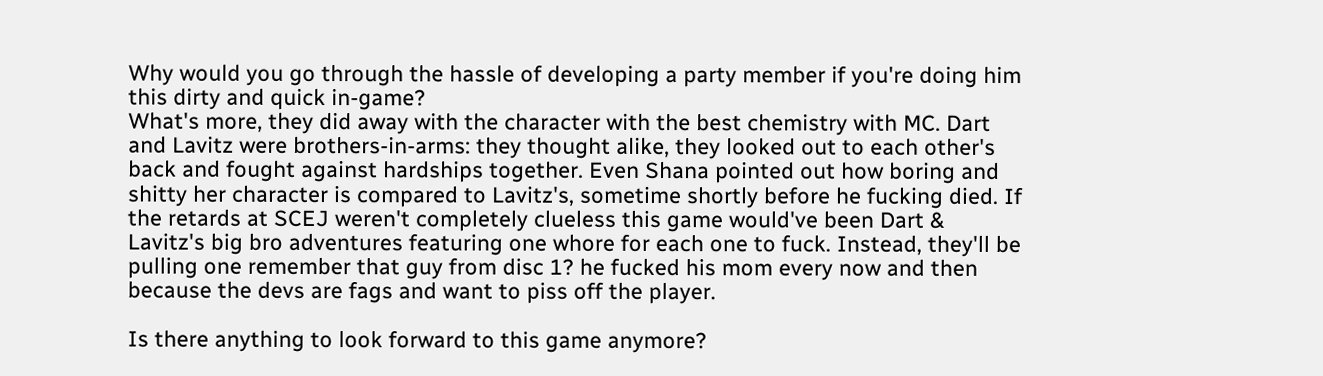Why would you go through the hassle of developing a party member if you're doing him this dirty and quick in-game?
What's more, they did away with the character with the best chemistry with MC. Dart and Lavitz were brothers-in-arms: they thought alike, they looked out to each other's back and fought against hardships together. Even Shana pointed out how boring and shitty her character is compared to Lavitz's, sometime shortly before he fucking died. If the retards at SCEJ weren't completely clueless this game would've been Dart & Lavitz's big bro adventures featuring one whore for each one to fuck. Instead, they'll be pulling one remember that guy from disc 1? he fucked his mom every now and then because the devs are fags and want to piss off the player.

Is there anything to look forward to this game anymore?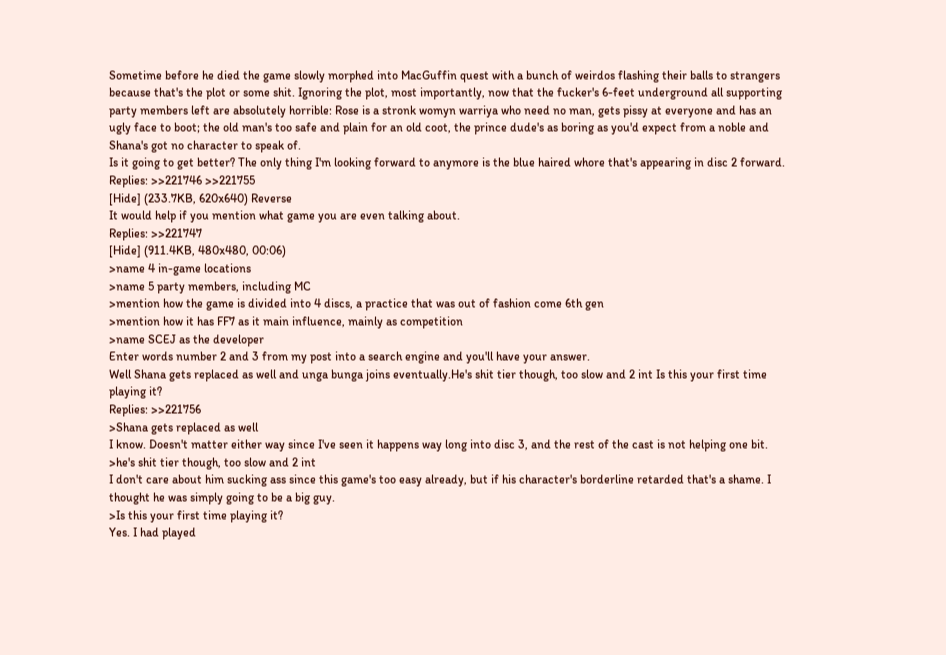Sometime before he died the game slowly morphed into MacGuffin quest with a bunch of weirdos flashing their balls to strangers because that's the plot or some shit. Ignoring the plot, most importantly, now that the fucker's 6-feet underground all supporting party members left are absolutely horrible: Rose is a stronk womyn warriya who need no man, gets pissy at everyone and has an ugly face to boot; the old man's too safe and plain for an old coot, the prince dude's as boring as you'd expect from a noble and Shana's got no character to speak of.
Is it going to get better? The only thing I'm looking forward to anymore is the blue haired whore that's appearing in disc 2 forward.
Replies: >>221746 >>221755
[Hide] (233.7KB, 620x640) Reverse
It would help if you mention what game you are even talking about.
Replies: >>221747
[Hide] (911.4KB, 480x480, 00:06)
>name 4 in-game locations
>name 5 party members, including MC
>mention how the game is divided into 4 discs, a practice that was out of fashion come 6th gen
>mention how it has FF7 as it main influence, mainly as competition
>name SCEJ as the developer
Enter words number 2 and 3 from my post into a search engine and you'll have your answer.
Well Shana gets replaced as well and unga bunga joins eventually.He's shit tier though, too slow and 2 int Is this your first time playing it?
Replies: >>221756
>Shana gets replaced as well
I know. Doesn't matter either way since I've seen it happens way long into disc 3, and the rest of the cast is not helping one bit.
>he's shit tier though, too slow and 2 int
I don't care about him sucking ass since this game's too easy already, but if his character's borderline retarded that's a shame. I thought he was simply going to be a big guy.
>Is this your first time playing it?
Yes. I had played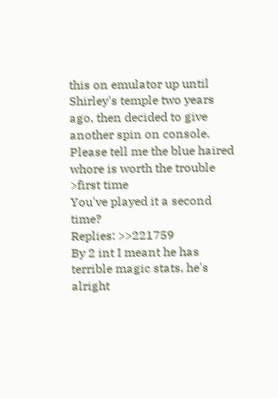this on emulator up until Shirley's temple two years ago, then decided to give another spin on console. Please tell me the blue haired whore is worth the trouble
>first time
You've played it a second time?
Replies: >>221759
By 2 int I meant he has terrible magic stats, he's alright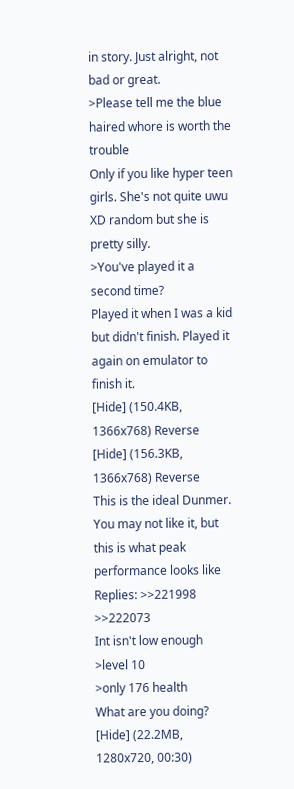in story. Just alright, not bad or great.
>Please tell me the blue haired whore is worth the trouble
Only if you like hyper teen girls. She's not quite uwu XD random but she is pretty silly.
>You've played it a second time?
Played it when I was a kid but didn't finish. Played it again on emulator to finish it.
[Hide] (150.4KB, 1366x768) Reverse
[Hide] (156.3KB, 1366x768) Reverse
This is the ideal Dunmer. You may not like it, but this is what peak performance looks like
Replies: >>221998 >>222073
Int isn't low enough
>level 10
>only 176 health
What are you doing?
[Hide] (22.2MB, 1280x720, 00:30)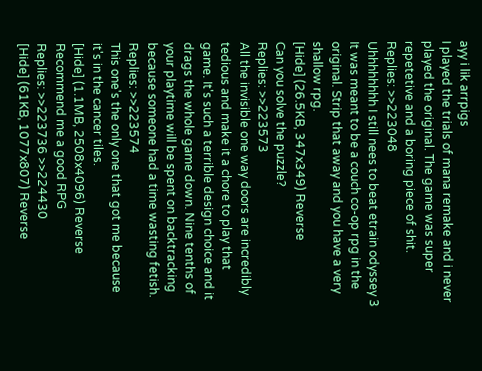ayy i lik arrpigs
I played the trials of mana remake and i never played the original. The game was super repetetive and a boring piece of shit.
Replies: >>223048
Uhhhhhhhh I still nees to beat etrain odyssey 3
It was meant to be a couch co-op rpg in the original. Strip that away and you have a very shallow rpg.
[Hide] (26.5KB, 347x349) Reverse
Can you solve the puzzle?
Replies: >>223573
All the invisible one way doors are incredibly tedious and make it a chore to play that game. It's such a terrible design choice and it drags the whole game down. Nine tenths of your playtime will be spent on backtracking because someone had a time wasting fetish.
Replies: >>223574
This one's the only one that got me because it's in the cancer tiles.
[Hide] (1.1MB, 2508x4096) Reverse
Recommend me a good RPG
Replies: >>223736 >>224430
[Hide] (61KB, 1077x807) Reverse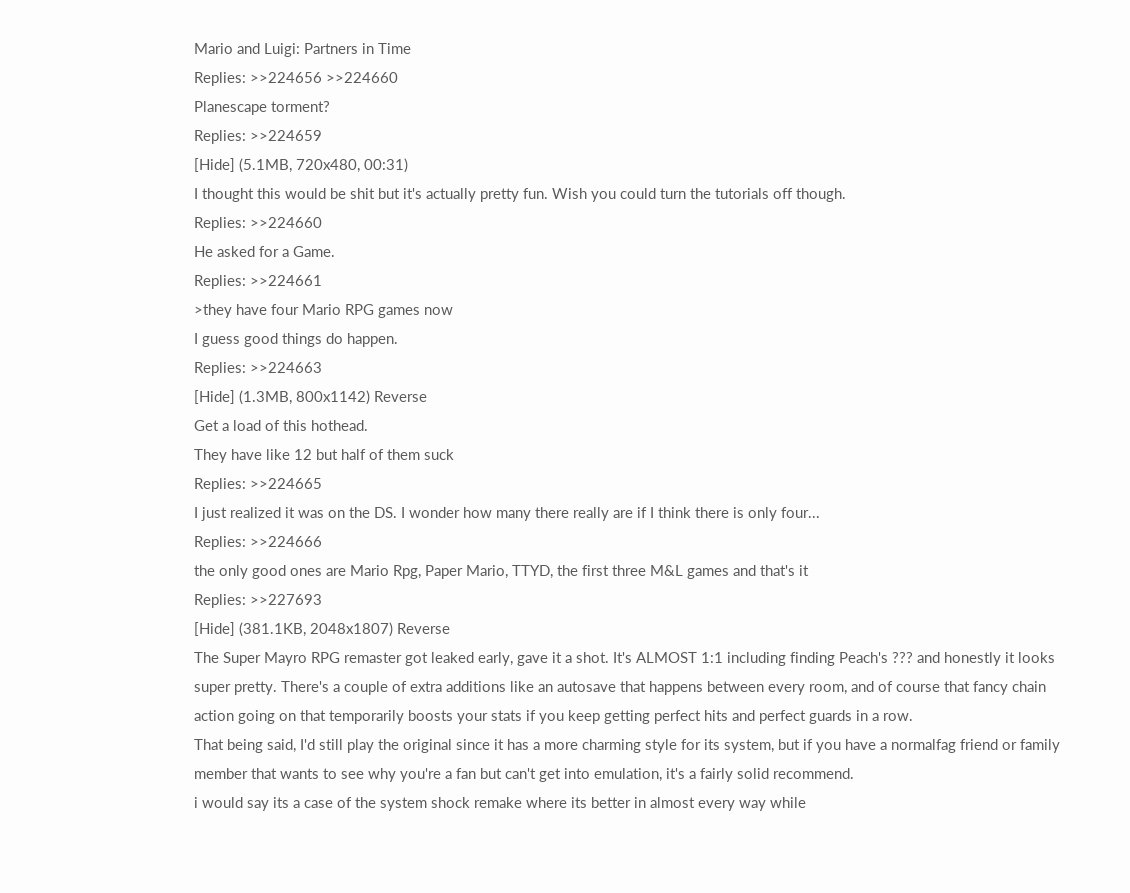Mario and Luigi: Partners in Time
Replies: >>224656 >>224660
Planescape torment?
Replies: >>224659
[Hide] (5.1MB, 720x480, 00:31)
I thought this would be shit but it's actually pretty fun. Wish you could turn the tutorials off though.
Replies: >>224660
He asked for a Game.
Replies: >>224661
>they have four Mario RPG games now
I guess good things do happen.
Replies: >>224663
[Hide] (1.3MB, 800x1142) Reverse
Get a load of this hothead.
They have like 12 but half of them suck
Replies: >>224665
I just realized it was on the DS. I wonder how many there really are if I think there is only four...
Replies: >>224666
the only good ones are Mario Rpg, Paper Mario, TTYD, the first three M&L games and that's it
Replies: >>227693
[Hide] (381.1KB, 2048x1807) Reverse
The Super Mayro RPG remaster got leaked early, gave it a shot. It's ALMOST 1:1 including finding Peach's ??? and honestly it looks super pretty. There's a couple of extra additions like an autosave that happens between every room, and of course that fancy chain action going on that temporarily boosts your stats if you keep getting perfect hits and perfect guards in a row.
That being said, I'd still play the original since it has a more charming style for its system, but if you have a normalfag friend or family member that wants to see why you're a fan but can't get into emulation, it's a fairly solid recommend.
i would say its a case of the system shock remake where its better in almost every way while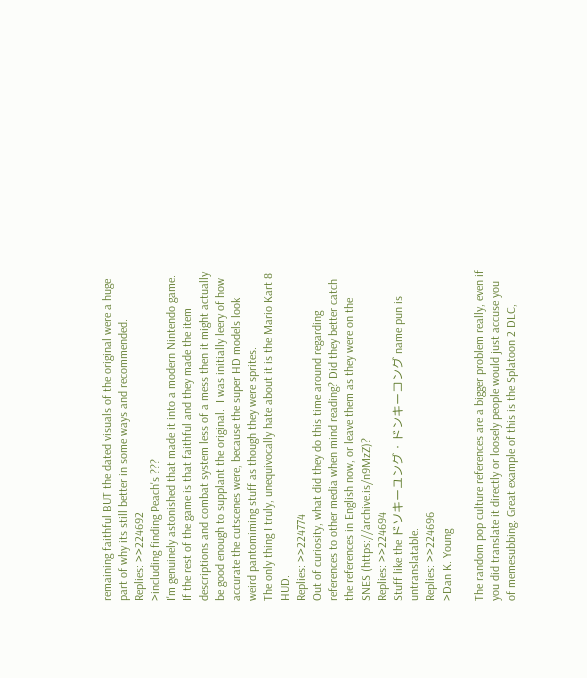remaining faithful BUT the dated visuals of the original were a huge part of why its still better in some ways and recommended.
Replies: >>224692
>including finding Peach's ???
I'm genuinely astonished that made it into a modern Nintendo game.  If the rest of the game is that faithful and they made the item descriptions and combat system less of a mess then it might actually be good enough to supplant the original.  I was initially leery of how accurate the cutscenes were, because the super HD models look weird pantomiming stuff as though they were sprites.
The only thing I truly, unequivocally hate about it is the Mario Kart 8 HUD.
Replies: >>224774
Out of curiosity, what did they do this time around regarding references to other media when mind reading? Did they better catch the references in English now, or leave them as they were on the SNES (https://archive.is/n9MzZ)?
Replies: >>224694
Stuff like the ドソキーユング・ドンキーコング name pun is untranslatable.
Replies: >>224696
>Dan K. Young

The random pop culture references are a bigger problem really, even if you did translate it directly or loosely people would just accuse you of memesubbing. Great example of this is the Splatoon 2 DLC,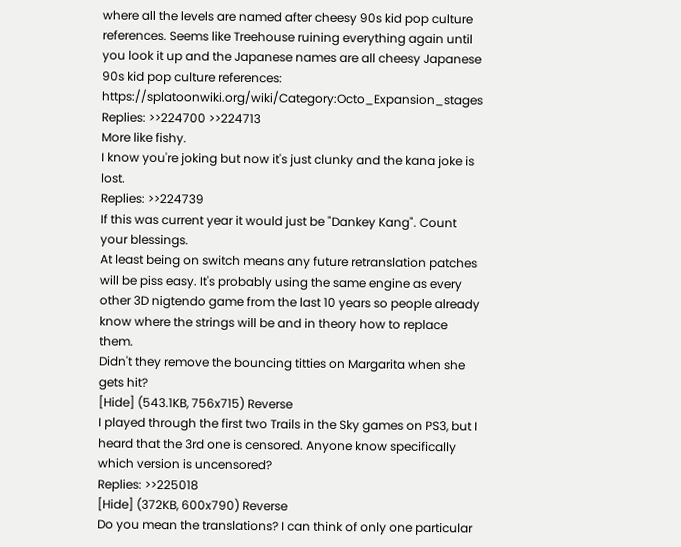where all the levels are named after cheesy 90s kid pop culture references. Seems like Treehouse ruining everything again until you look it up and the Japanese names are all cheesy Japanese 90s kid pop culture references: https://splatoonwiki.org/wiki/Category:Octo_Expansion_stages
Replies: >>224700 >>224713
More like fishy.
I know you're joking but now it's just clunky and the kana joke is lost.
Replies: >>224739
If this was current year it would just be "Dankey Kang". Count your blessings.
At least being on switch means any future retranslation patches will be piss easy. It's probably using the same engine as every other 3D nigtendo game from the last 10 years so people already know where the strings will be and in theory how to replace them.
Didn't they remove the bouncing titties on Margarita when she gets hit?
[Hide] (543.1KB, 756x715) Reverse
I played through the first two Trails in the Sky games on PS3, but I heard that the 3rd one is censored. Anyone know specifically which version is uncensored?
Replies: >>225018
[Hide] (372KB, 600x790) Reverse
Do you mean the translations? I can think of only one particular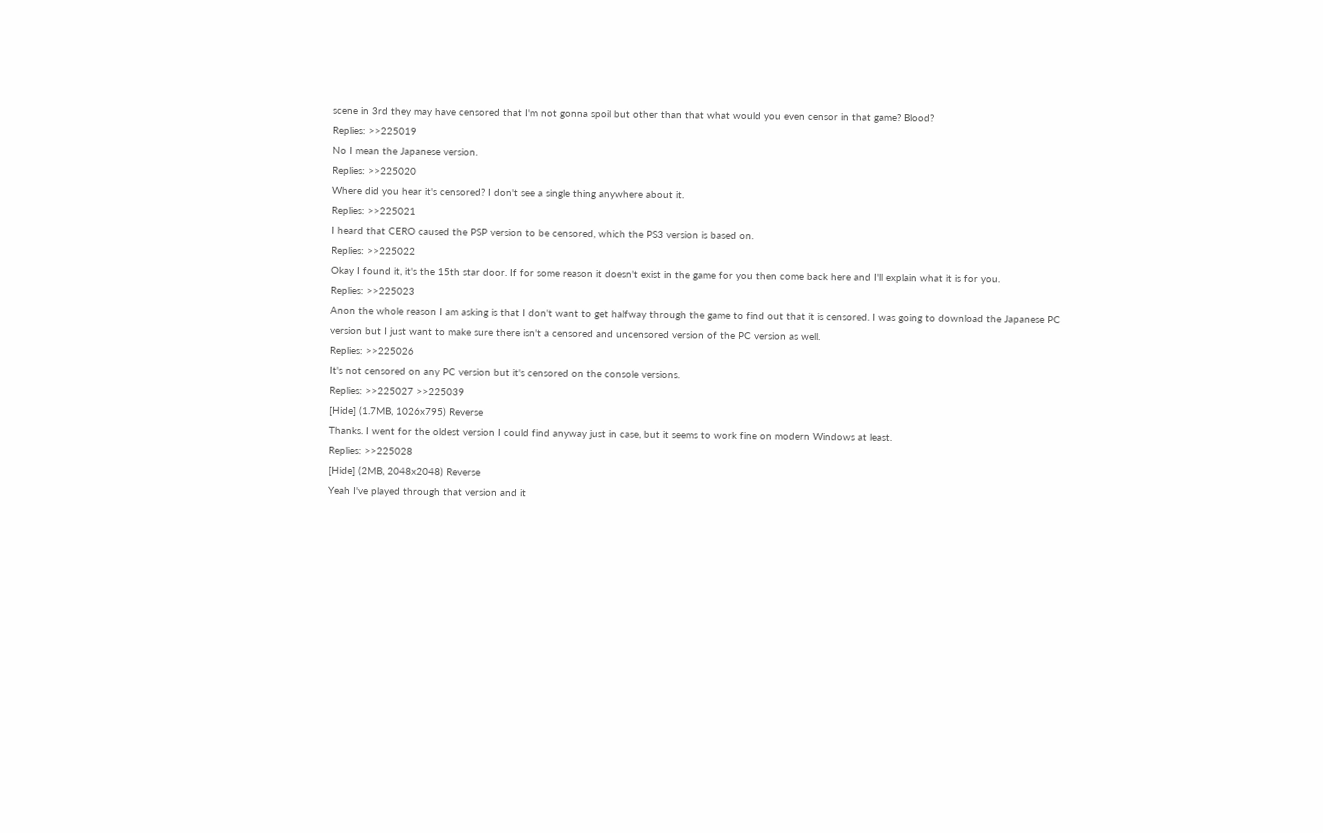scene in 3rd they may have censored that I'm not gonna spoil but other than that what would you even censor in that game? Blood?
Replies: >>225019
No I mean the Japanese version.
Replies: >>225020
Where did you hear it's censored? I don't see a single thing anywhere about it.
Replies: >>225021
I heard that CERO caused the PSP version to be censored, which the PS3 version is based on.
Replies: >>225022
Okay I found it, it's the 15th star door. If for some reason it doesn't exist in the game for you then come back here and I'll explain what it is for you.
Replies: >>225023
Anon the whole reason I am asking is that I don't want to get halfway through the game to find out that it is censored. I was going to download the Japanese PC version but I just want to make sure there isn't a censored and uncensored version of the PC version as well.
Replies: >>225026
It's not censored on any PC version but it's censored on the console versions.
Replies: >>225027 >>225039
[Hide] (1.7MB, 1026x795) Reverse
Thanks. I went for the oldest version I could find anyway just in case, but it seems to work fine on modern Windows at least.
Replies: >>225028
[Hide] (2MB, 2048x2048) Reverse
Yeah I've played through that version and it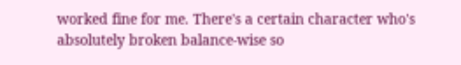worked fine for me. There's a certain character who's absolutely broken balance-wise so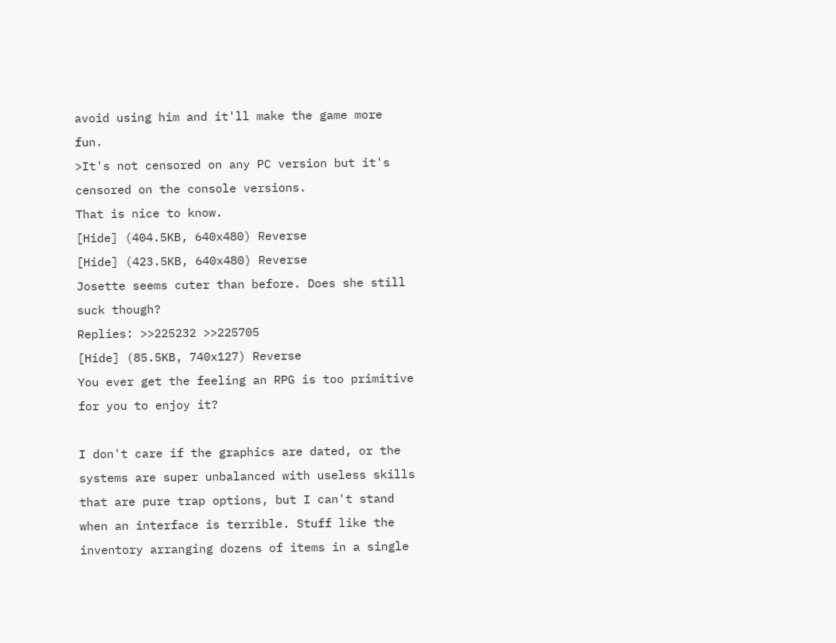avoid using him and it'll make the game more fun.
>It's not censored on any PC version but it's censored on the console versions.
That is nice to know.
[Hide] (404.5KB, 640x480) Reverse
[Hide] (423.5KB, 640x480) Reverse
Josette seems cuter than before. Does she still suck though?
Replies: >>225232 >>225705
[Hide] (85.5KB, 740x127) Reverse
You ever get the feeling an RPG is too primitive for you to enjoy it?

I don't care if the graphics are dated, or the systems are super unbalanced with useless skills that are pure trap options, but I can't stand when an interface is terrible. Stuff like the inventory arranging dozens of items in a single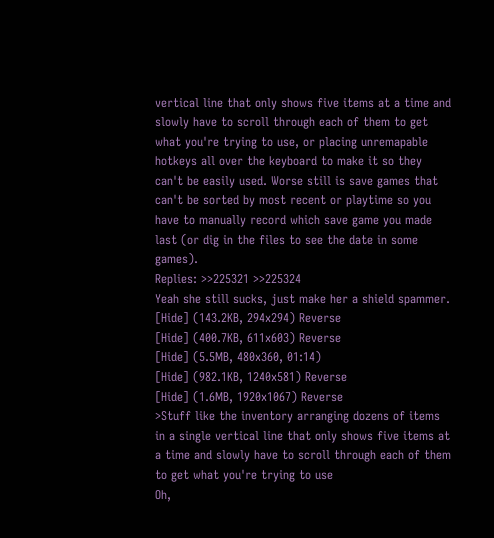vertical line that only shows five items at a time and slowly have to scroll through each of them to get what you're trying to use, or placing unremapable hotkeys all over the keyboard to make it so they can't be easily used. Worse still is save games that can't be sorted by most recent or playtime so you have to manually record which save game you made last (or dig in the files to see the date in some games).
Replies: >>225321 >>225324
Yeah she still sucks, just make her a shield spammer.
[Hide] (143.2KB, 294x294) Reverse
[Hide] (400.7KB, 611x603) Reverse
[Hide] (5.5MB, 480x360, 01:14)
[Hide] (982.1KB, 1240x581) Reverse
[Hide] (1.6MB, 1920x1067) Reverse
>Stuff like the inventory arranging dozens of items in a single vertical line that only shows five items at a time and slowly have to scroll through each of them to get what you're trying to use
Oh,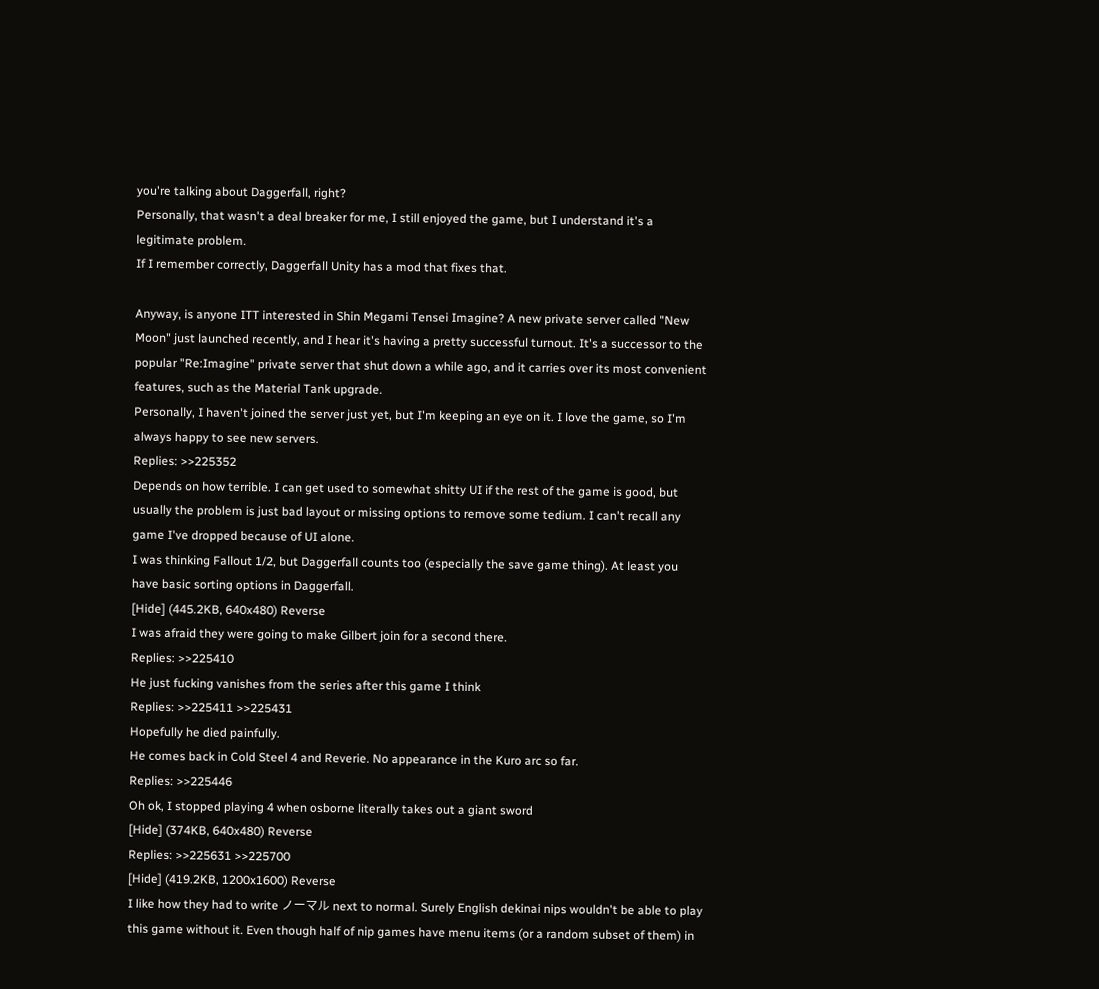you're talking about Daggerfall, right?
Personally, that wasn't a deal breaker for me, I still enjoyed the game, but I understand it's a legitimate problem.
If I remember correctly, Daggerfall Unity has a mod that fixes that.

Anyway, is anyone ITT interested in Shin Megami Tensei Imagine? A new private server called "New Moon" just launched recently, and I hear it's having a pretty successful turnout. It's a successor to the popular "Re:Imagine" private server that shut down a while ago, and it carries over its most convenient features, such as the Material Tank upgrade.
Personally, I haven't joined the server just yet, but I'm keeping an eye on it. I love the game, so I'm always happy to see new servers.
Replies: >>225352
Depends on how terrible. I can get used to somewhat shitty UI if the rest of the game is good, but usually the problem is just bad layout or missing options to remove some tedium. I can't recall any game I've dropped because of UI alone.
I was thinking Fallout 1/2, but Daggerfall counts too (especially the save game thing). At least you have basic sorting options in Daggerfall.
[Hide] (445.2KB, 640x480) Reverse
I was afraid they were going to make Gilbert join for a second there.
Replies: >>225410
He just fucking vanishes from the series after this game I think
Replies: >>225411 >>225431
Hopefully he died painfully.
He comes back in Cold Steel 4 and Reverie. No appearance in the Kuro arc so far.
Replies: >>225446
Oh ok, I stopped playing 4 when osborne literally takes out a giant sword
[Hide] (374KB, 640x480) Reverse
Replies: >>225631 >>225700
[Hide] (419.2KB, 1200x1600) Reverse
I like how they had to write ノーマル next to normal. Surely English dekinai nips wouldn't be able to play this game without it. Even though half of nip games have menu items (or a random subset of them) in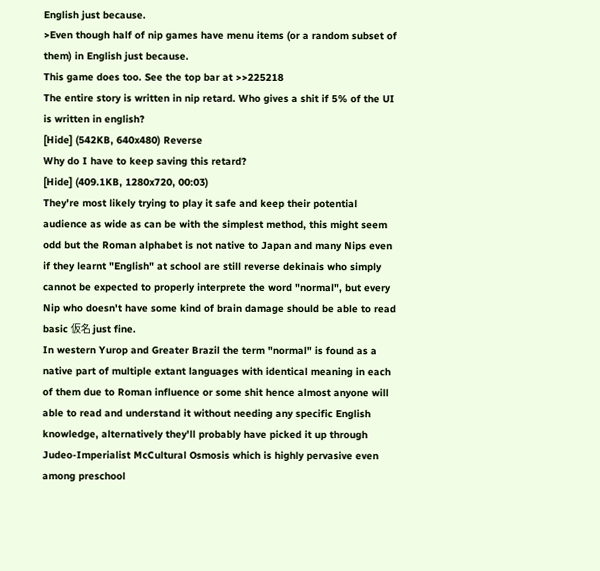English just because.
>Even though half of nip games have menu items (or a random subset of them) in English just because.
This game does too. See the top bar at >>225218
The entire story is written in nip retard. Who gives a shit if 5% of the UI is written in english?
[Hide] (542KB, 640x480) Reverse
Why do I have to keep saving this retard?
[Hide] (409.1KB, 1280x720, 00:03)
They're most likely trying to play it safe and keep their potential audience as wide as can be with the simplest method, this might seem odd but the Roman alphabet is not native to Japan and many Nips even if they learnt "English" at school are still reverse dekinais who simply cannot be expected to properly interprete the word "normal", but every Nip who doesn't have some kind of brain damage should be able to read basic 仮名 just fine.
In western Yurop and Greater Brazil the term "normal" is found as a native part of multiple extant languages with identical meaning in each of them due to Roman influence or some shit hence almost anyone will able to read and understand it without needing any specific English knowledge, alternatively they'll probably have picked it up through Judeo-Imperialist McCultural Osmosis which is highly pervasive even among preschool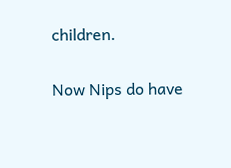children.

Now Nips do have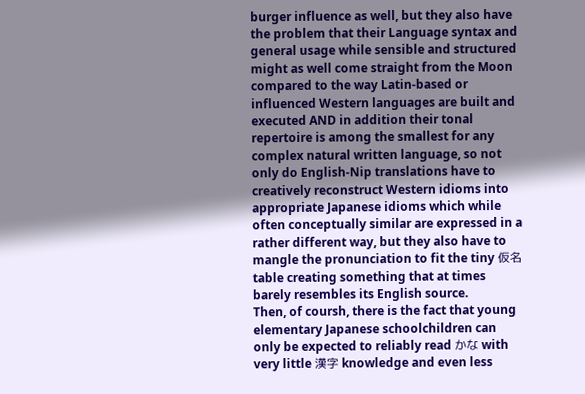burger influence as well, but they also have the problem that their Language syntax and general usage while sensible and structured might as well come straight from the Moon compared to the way Latin-based or influenced Western languages are built and executed AND in addition their tonal repertoire is among the smallest for any complex natural written language, so not only do English-Nip translations have to creatively reconstruct Western idioms into appropriate Japanese idioms which while often conceptually similar are expressed in a rather different way, but they also have to mangle the pronunciation to fit the tiny 仮名 table creating something that at times barely resembles its English source.
Then, of coursh, there is the fact that young elementary Japanese schoolchildren can only be expected to reliably read かな with very little 漢字 knowledge and even less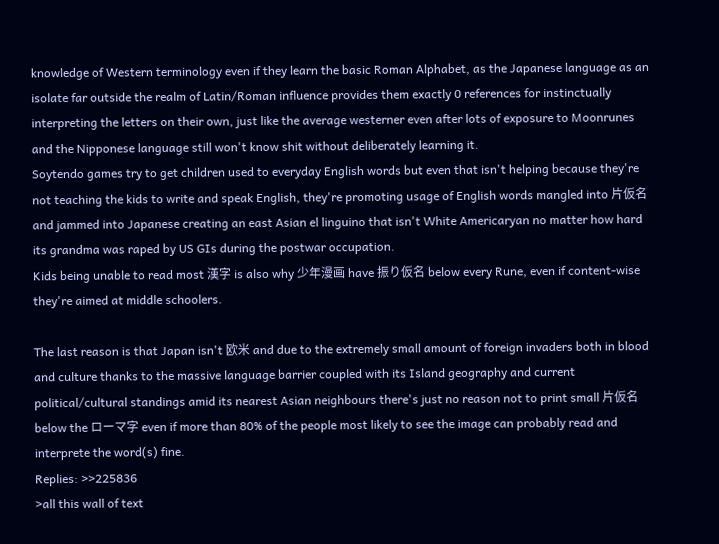knowledge of Western terminology even if they learn the basic Roman Alphabet, as the Japanese language as an isolate far outside the realm of Latin/Roman influence provides them exactly 0 references for instinctually interpreting the letters on their own, just like the average westerner even after lots of exposure to Moonrunes and the Nipponese language still won't know shit without deliberately learning it.
Soytendo games try to get children used to everyday English words but even that isn't helping because they're not teaching the kids to write and speak English, they're promoting usage of English words mangled into 片仮名 and jammed into Japanese creating an east Asian el linguino that isn't White Americaryan no matter how hard its grandma was raped by US GIs during the postwar occupation.
Kids being unable to read most 漢字 is also why 少年漫画 have 振り仮名 below every Rune, even if content-wise they're aimed at middle schoolers.

The last reason is that Japan isn't 欧米 and due to the extremely small amount of foreign invaders both in blood and culture thanks to the massive language barrier coupled with its Island geography and current political/cultural standings amid its nearest Asian neighbours there's just no reason not to print small 片仮名 below the ローマ字 even if more than 80% of the people most likely to see the image can probably read and interprete the word(s) fine.
Replies: >>225836
>all this wall of text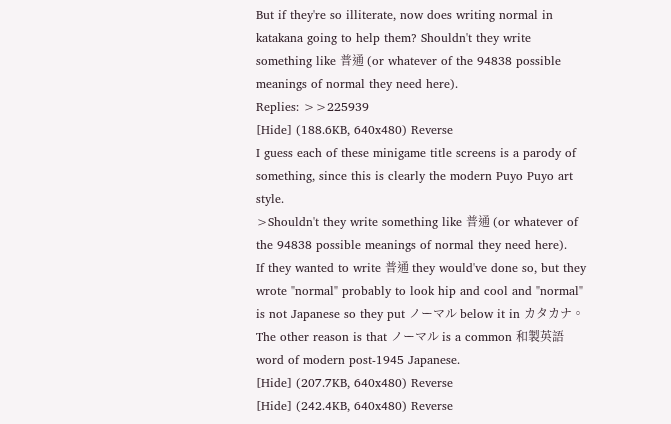But if they're so illiterate, now does writing normal in katakana going to help them? Shouldn't they write something like 普通 (or whatever of the 94838 possible meanings of normal they need here).
Replies: >>225939
[Hide] (188.6KB, 640x480) Reverse
I guess each of these minigame title screens is a parody of something, since this is clearly the modern Puyo Puyo art style.
>Shouldn't they write something like 普通 (or whatever of the 94838 possible meanings of normal they need here).
If they wanted to write 普通 they would've done so, but they wrote "normal" probably to look hip and cool and "normal" is not Japanese so they put ノーマル below it in カタカナ。
The other reason is that ノーマル is a common 和製英語 word of modern post-1945 Japanese.
[Hide] (207.7KB, 640x480) Reverse
[Hide] (242.4KB, 640x480) Reverse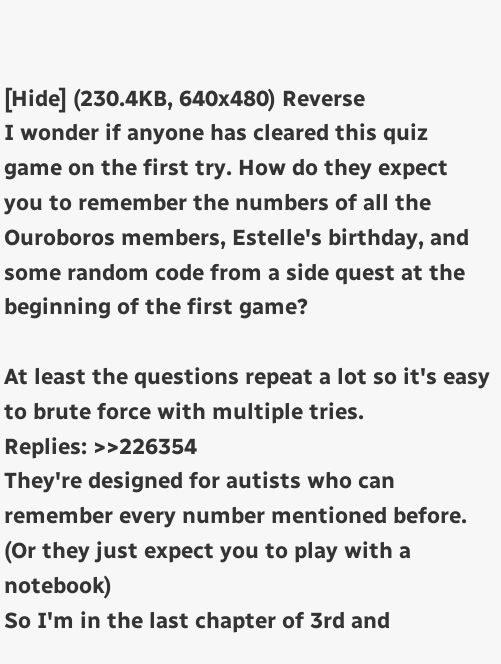[Hide] (230.4KB, 640x480) Reverse
I wonder if anyone has cleared this quiz game on the first try. How do they expect you to remember the numbers of all the Ouroboros members, Estelle's birthday, and some random code from a side quest at the beginning of the first game?

At least the questions repeat a lot so it's easy to brute force with multiple tries.
Replies: >>226354
They're designed for autists who can remember every number mentioned before. (Or they just expect you to play with a notebook)
So I'm in the last chapter of 3rd and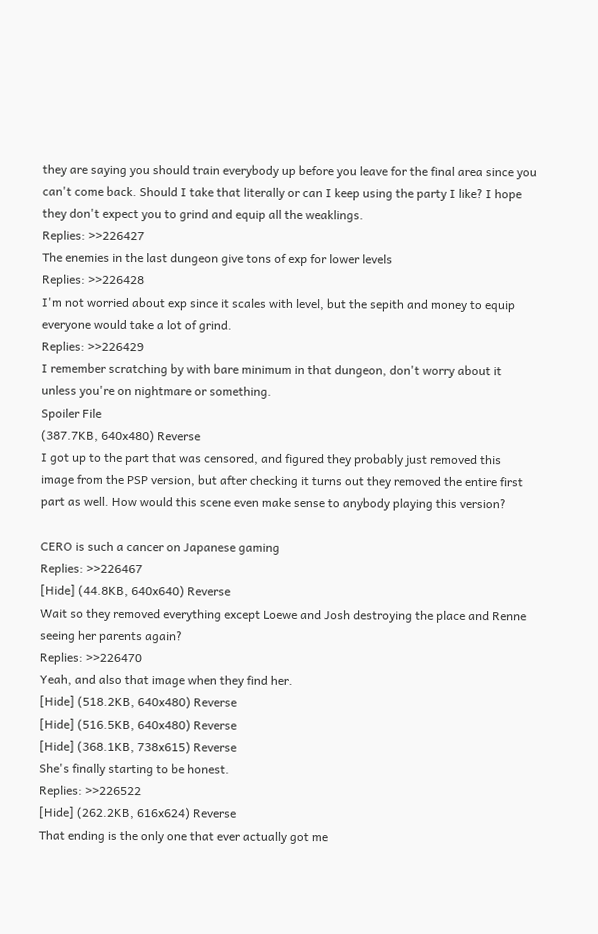they are saying you should train everybody up before you leave for the final area since you can't come back. Should I take that literally or can I keep using the party I like? I hope they don't expect you to grind and equip all the weaklings.
Replies: >>226427
The enemies in the last dungeon give tons of exp for lower levels
Replies: >>226428
I'm not worried about exp since it scales with level, but the sepith and money to equip everyone would take a lot of grind.
Replies: >>226429
I remember scratching by with bare minimum in that dungeon, don't worry about it unless you're on nightmare or something.
Spoiler File
(387.7KB, 640x480) Reverse
I got up to the part that was censored, and figured they probably just removed this image from the PSP version, but after checking it turns out they removed the entire first part as well. How would this scene even make sense to anybody playing this version?

CERO is such a cancer on Japanese gaming
Replies: >>226467
[Hide] (44.8KB, 640x640) Reverse
Wait so they removed everything except Loewe and Josh destroying the place and Renne seeing her parents again?
Replies: >>226470
Yeah, and also that image when they find her.
[Hide] (518.2KB, 640x480) Reverse
[Hide] (516.5KB, 640x480) Reverse
[Hide] (368.1KB, 738x615) Reverse
She's finally starting to be honest.
Replies: >>226522
[Hide] (262.2KB, 616x624) Reverse
That ending is the only one that ever actually got me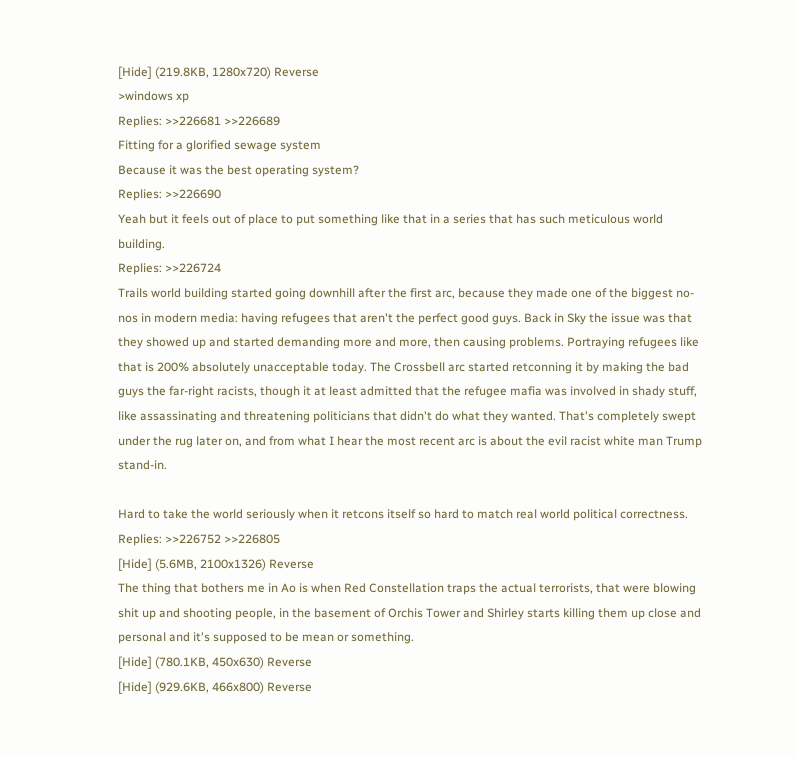[Hide] (219.8KB, 1280x720) Reverse
>windows xp
Replies: >>226681 >>226689
Fitting for a glorified sewage system
Because it was the best operating system?
Replies: >>226690
Yeah but it feels out of place to put something like that in a series that has such meticulous world building.
Replies: >>226724
Trails world building started going downhill after the first arc, because they made one of the biggest no-nos in modern media: having refugees that aren't the perfect good guys. Back in Sky the issue was that they showed up and started demanding more and more, then causing problems. Portraying refugees like that is 200% absolutely unacceptable today. The Crossbell arc started retconning it by making the bad guys the far-right racists, though it at least admitted that the refugee mafia was involved in shady stuff, like assassinating and threatening politicians that didn't do what they wanted. That's completely swept under the rug later on, and from what I hear the most recent arc is about the evil racist white man Trump stand-in.

Hard to take the world seriously when it retcons itself so hard to match real world political correctness.
Replies: >>226752 >>226805
[Hide] (5.6MB, 2100x1326) Reverse
The thing that bothers me in Ao is when Red Constellation traps the actual terrorists, that were blowing shit up and shooting people, in the basement of Orchis Tower and Shirley starts killing them up close and personal and it's supposed to be mean or something.
[Hide] (780.1KB, 450x630) Reverse
[Hide] (929.6KB, 466x800) Reverse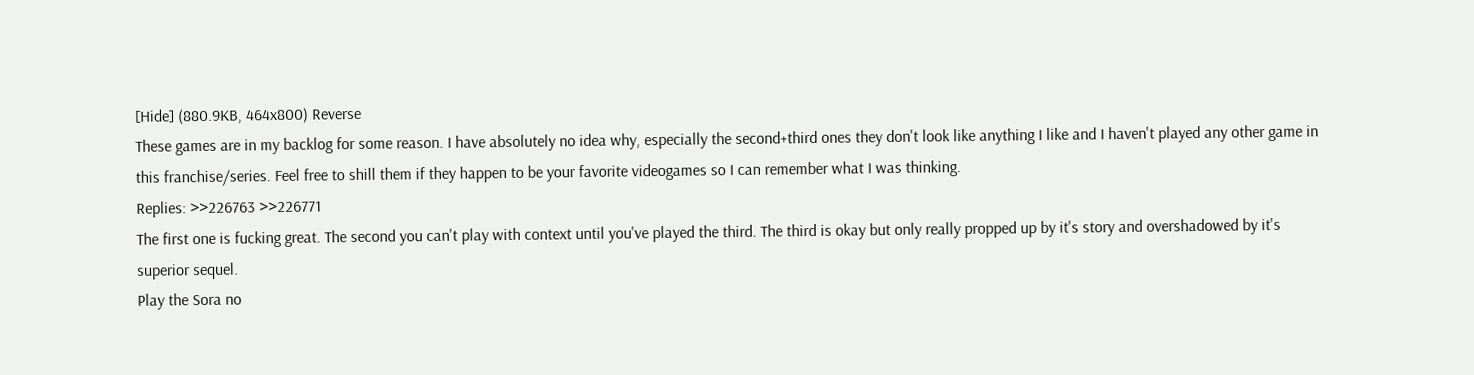[Hide] (880.9KB, 464x800) Reverse
These games are in my backlog for some reason. I have absolutely no idea why, especially the second+third ones they don't look like anything I like and I haven't played any other game in this franchise/series. Feel free to shill them if they happen to be your favorite videogames so I can remember what I was thinking.
Replies: >>226763 >>226771
The first one is fucking great. The second you can't play with context until you've played the third. The third is okay but only really propped up by it's story and overshadowed by it's superior sequel.
Play the Sora no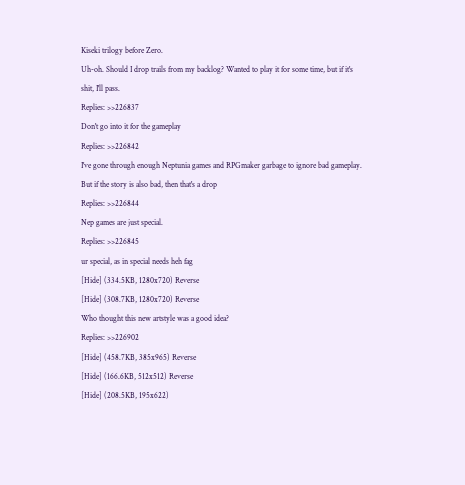Kiseki trilogy before Zero.
Uh-oh. Should I drop trails from my backlog? Wanted to play it for some time, but if it's shit, I'll pass.
Replies: >>226837
Don't go into it for the gameplay
Replies: >>226842
I've gone through enough Neptunia games and RPGmaker garbage to ignore bad gameplay. But if the story is also bad, then that's a drop
Replies: >>226844
Nep games are just special.
Replies: >>226845
ur special, as in special needs heh fag
[Hide] (334.5KB, 1280x720) Reverse
[Hide] (308.7KB, 1280x720) Reverse
Who thought this new artstyle was a good idea?
Replies: >>226902
[Hide] (458.7KB, 385x965) Reverse
[Hide] (166.6KB, 512x512) Reverse
[Hide] (208.5KB, 195x622)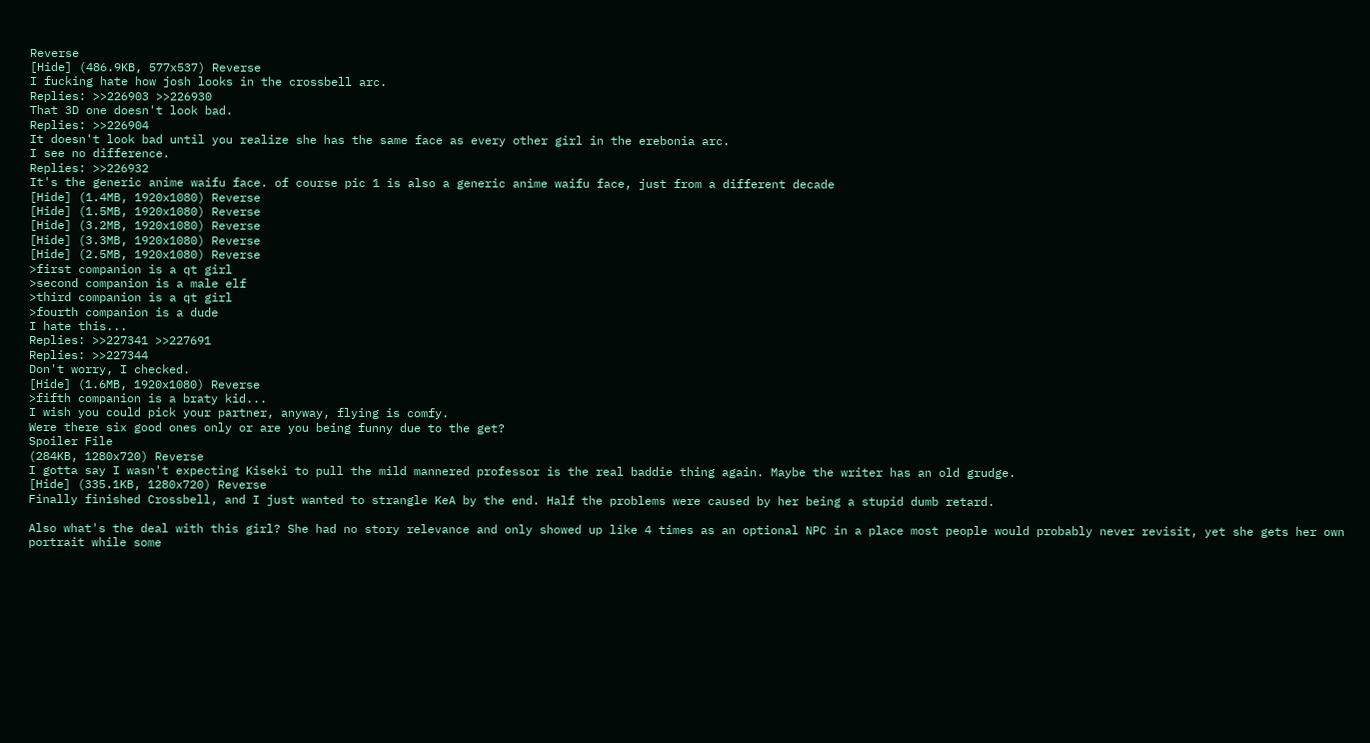Reverse
[Hide] (486.9KB, 577x537) Reverse
I fucking hate how josh looks in the crossbell arc.
Replies: >>226903 >>226930
That 3D one doesn't look bad.
Replies: >>226904
It doesn't look bad until you realize she has the same face as every other girl in the erebonia arc.
I see no difference.
Replies: >>226932
It's the generic anime waifu face. of course pic 1 is also a generic anime waifu face, just from a different decade
[Hide] (1.4MB, 1920x1080) Reverse
[Hide] (1.5MB, 1920x1080) Reverse
[Hide] (3.2MB, 1920x1080) Reverse
[Hide] (3.3MB, 1920x1080) Reverse
[Hide] (2.5MB, 1920x1080) Reverse
>first companion is a qt girl
>second companion is a male elf
>third companion is a qt girl
>fourth companion is a dude
I hate this...
Replies: >>227341 >>227691
Replies: >>227344
Don't worry, I checked.
[Hide] (1.6MB, 1920x1080) Reverse
>fifth companion is a braty kid...
I wish you could pick your partner, anyway, flying is comfy.
Were there six good ones only or are you being funny due to the get?
Spoiler File
(284KB, 1280x720) Reverse
I gotta say I wasn't expecting Kiseki to pull the mild mannered professor is the real baddie thing again. Maybe the writer has an old grudge.
[Hide] (335.1KB, 1280x720) Reverse
Finally finished Crossbell, and I just wanted to strangle KeA by the end. Half the problems were caused by her being a stupid dumb retard.

Also what's the deal with this girl? She had no story relevance and only showed up like 4 times as an optional NPC in a place most people would probably never revisit, yet she gets her own portrait while some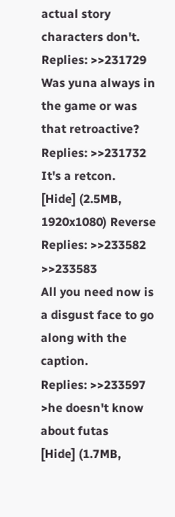actual story characters don't.
Replies: >>231729
Was yuna always in the game or was that retroactive?
Replies: >>231732
It's a retcon.
[Hide] (2.5MB, 1920x1080) Reverse
Replies: >>233582 >>233583
All you need now is a disgust face to go along with the caption.
Replies: >>233597
>he doesn't know about futas
[Hide] (1.7MB,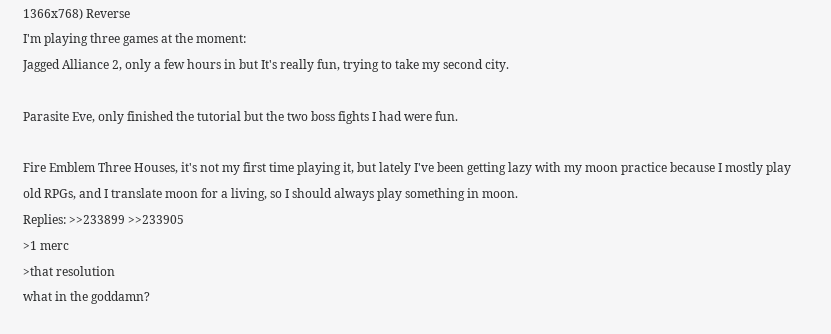1366x768) Reverse
I'm playing three games at the moment:
Jagged Alliance 2, only a few hours in but It's really fun, trying to take my second city.

Parasite Eve, only finished the tutorial but the two boss fights I had were fun.

Fire Emblem Three Houses, it's not my first time playing it, but lately I've been getting lazy with my moon practice because I mostly play old RPGs, and I translate moon for a living, so I should always play something in moon.
Replies: >>233899 >>233905
>1 merc
>that resolution
what in the goddamn?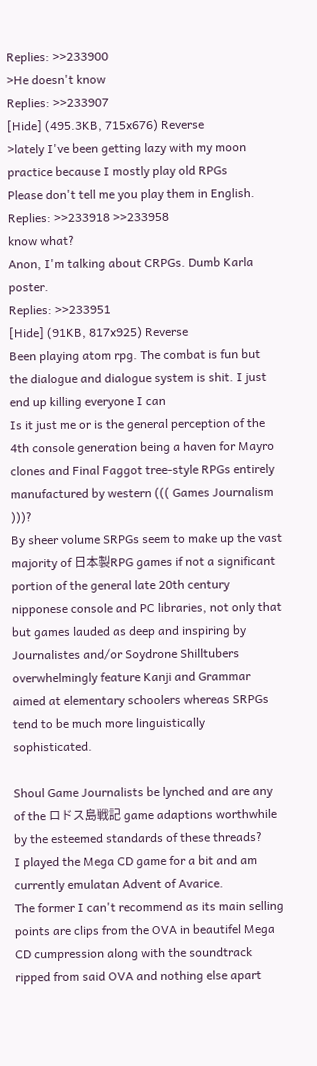Replies: >>233900
>He doesn't know
Replies: >>233907
[Hide] (495.3KB, 715x676) Reverse
>lately I've been getting lazy with my moon practice because I mostly play old RPGs
Please don't tell me you play them in English.
Replies: >>233918 >>233958
know what?
Anon, I'm talking about CRPGs. Dumb Karla poster.
Replies: >>233951
[Hide] (91KB, 817x925) Reverse
Been playing atom rpg. The combat is fun but the dialogue and dialogue system is shit. I just end up killing everyone I can
Is it just me or is the general perception of the 4th console generation being a haven for Mayro clones and Final Faggot tree-style RPGs entirely manufactured by western ((( Games Journalism )))?
By sheer volume SRPGs seem to make up the vast majority of 日本製RPG games if not a significant portion of the general late 20th century nipponese console and PC libraries, not only that but games lauded as deep and inspiring by Journalistes and/or Soydrone Shilltubers overwhelmingly feature Kanji and Grammar aimed at elementary schoolers whereas SRPGs tend to be much more linguistically sophisticated.

Shoul Game Journalists be lynched and are any of the ロドス島戦記 game adaptions worthwhile by the esteemed standards of these threads?
I played the Mega CD game for a bit and am currently emulatan Advent of Avarice.
The former I can't recommend as its main selling points are clips from the OVA in beautifel Mega CD cumpression along with the soundtrack ripped from said OVA and nothing else apart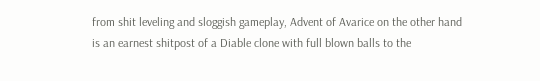from shit leveling and sloggish gameplay, Advent of Avarice on the other hand is an earnest shitpost of a Diable clone with full blown balls to the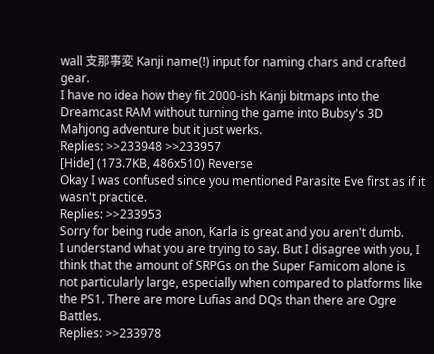wall 支那事変 Kanji name(!) input for naming chars and crafted gear.
I have no idea how they fit 2000-ish Kanji bitmaps into the Dreamcast RAM without turning the game into Bubsy's 3D Mahjong adventure but it just werks.
Replies: >>233948 >>233957
[Hide] (173.7KB, 486x510) Reverse
Okay I was confused since you mentioned Parasite Eve first as if it wasn't practice.
Replies: >>233953
Sorry for being rude anon, Karla is great and you aren't dumb.
I understand what you are trying to say. But I disagree with you, I think that the amount of SRPGs on the Super Famicom alone is not particularly large, especially when compared to platforms like the PS1. There are more Lufias and DQs than there are Ogre Battles.
Replies: >>233978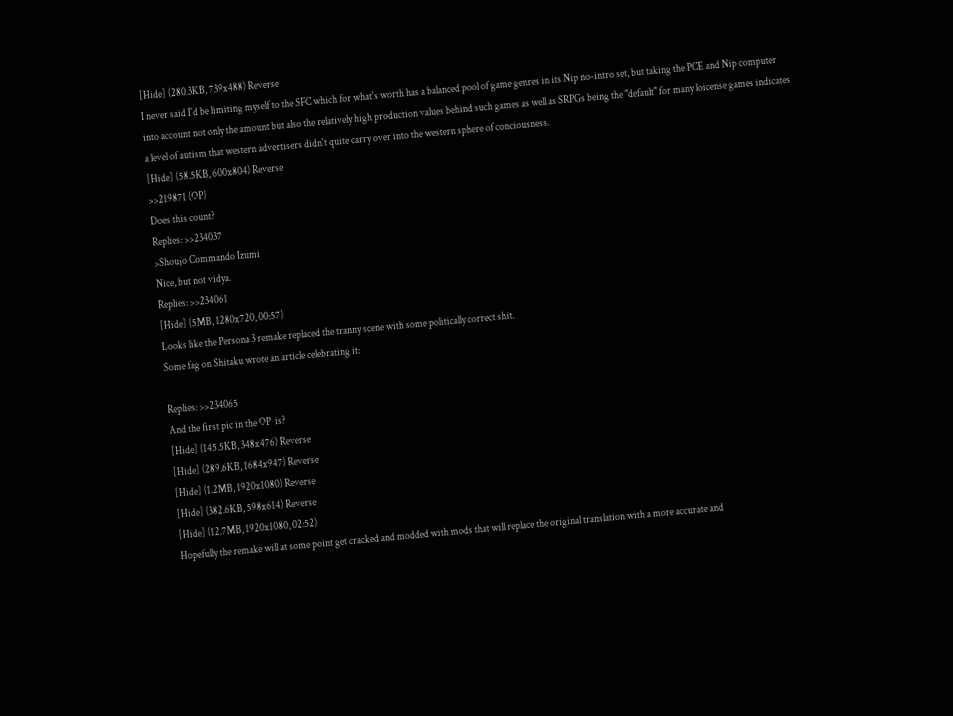[Hide] (280.3KB, 739x488) Reverse
I never said I'd be limiting myself to the SFC which for what's worth has a balanced pool of game genres in its Nip no-intro set, but taking the PCE and Nip computer into account not only the amount but also the relatively high production values behind such games as well as SRPGs being the "default" for many loicense games indicates a level of autism that western advertisers didn't quite carry over into the western sphere of conciousness.
[Hide] (58.5KB, 600x804) Reverse
>>219871 (OP)
Does this count?
Replies: >>234037
>Shoujo Commando Izumi
Nice, but not vidya.
Replies: >>234061
[Hide] (5MB, 1280x720, 00:57)
Looks like the Persona 3 remake replaced the tranny scene with some politically correct shit.
Some fag on Shitaku wrote an article celebrating it:

Replies: >>234065
And the first pic in the OP  is?
[Hide] (145.5KB, 348x476) Reverse
[Hide] (289.6KB, 1684x947) Reverse
[Hide] (1.2MB, 1920x1080) Reverse
[Hide] (382.6KB, 598x614) Reverse
[Hide] (12.7MB, 1920x1080, 02:52)
Hopefully the remake will at some point get cracked and modded with mods that will replace the original translation with a more accurate and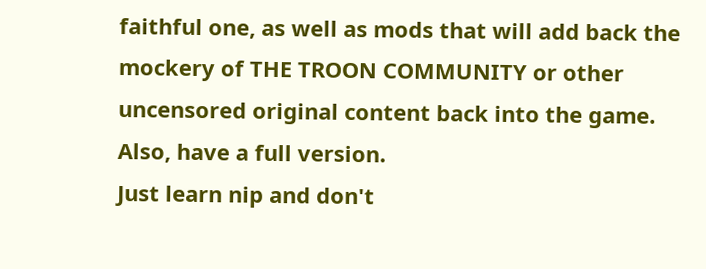faithful one, as well as mods that will add back the mockery of THE TROON COMMUNITY or other uncensored original content back into the game. Also, have a full version.
Just learn nip and don't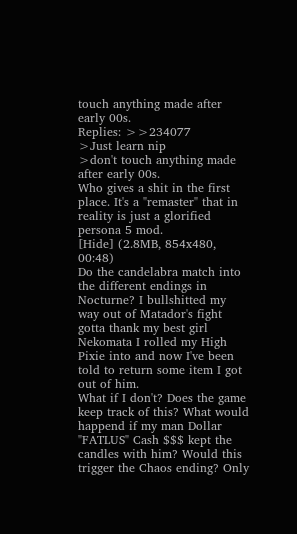touch anything made after early 00s.
Replies: >>234077
>Just learn nip
>don't touch anything made after early 00s.
Who gives a shit in the first place. It's a "remaster" that in reality is just a glorified persona 5 mod.
[Hide] (2.8MB, 854x480, 00:48)
Do the candelabra match into the different endings in Nocturne? I bullshitted my way out of Matador's fight gotta thank my best girl Nekomata I rolled my High Pixie into and now I've been told to return some item I got out of him.
What if I don't? Does the game keep track of this? What would happend if my man Dollar "FATLUS" Cash $$$ kept the candles with him? Would this trigger the Chaos ending? Only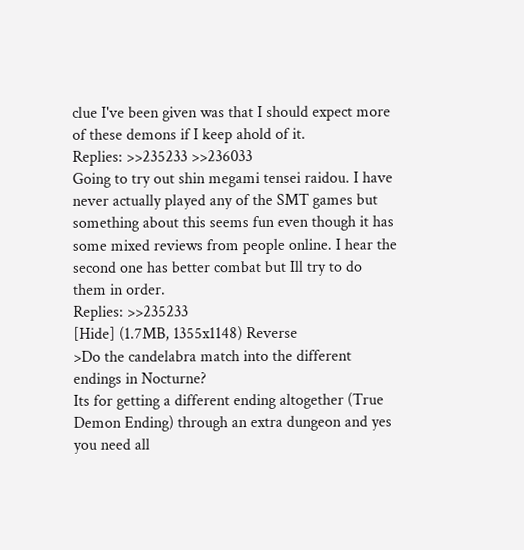clue I've been given was that I should expect more of these demons if I keep ahold of it.
Replies: >>235233 >>236033
Going to try out shin megami tensei raidou. I have never actually played any of the SMT games but something about this seems fun even though it has some mixed reviews from people online. I hear the second one has better combat but Ill try to do them in order.
Replies: >>235233
[Hide] (1.7MB, 1355x1148) Reverse
>Do the candelabra match into the different endings in Nocturne?
Its for getting a different ending altogether (True Demon Ending) through an extra dungeon and yes you need all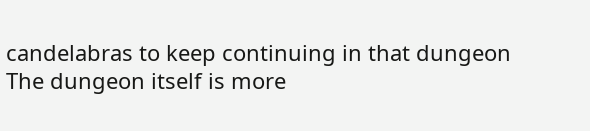candelabras to keep continuing in that dungeon
The dungeon itself is more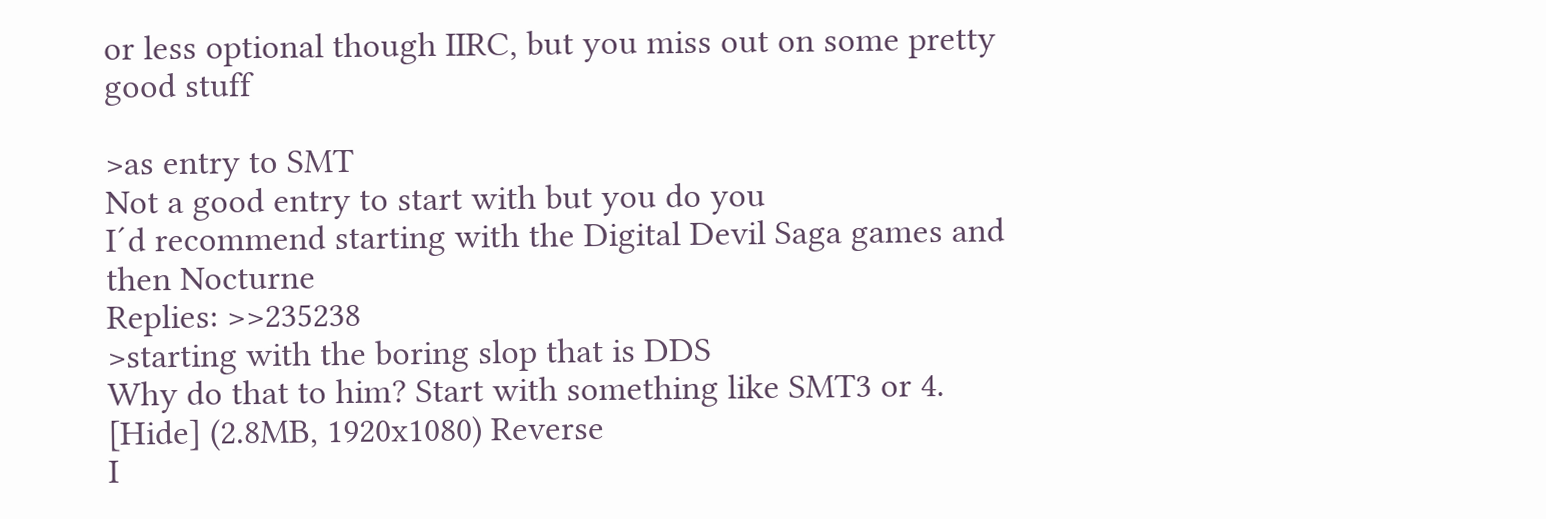or less optional though IIRC, but you miss out on some pretty good stuff

>as entry to SMT
Not a good entry to start with but you do you
I´d recommend starting with the Digital Devil Saga games and then Nocturne
Replies: >>235238
>starting with the boring slop that is DDS
Why do that to him? Start with something like SMT3 or 4.
[Hide] (2.8MB, 1920x1080) Reverse
I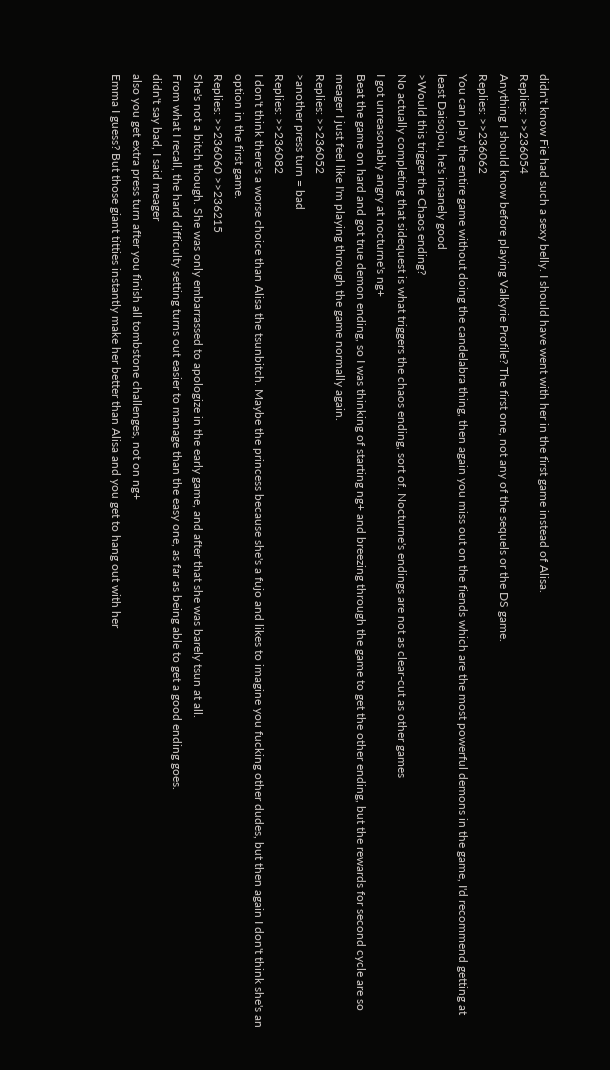didn't know Fie had such a sexy belly. I should have went with her in the first game instead of Alisa.
Replies: >>236054
Anything I should know before playing Valkyrie Profile? The first one, not any of the sequels or the DS game.
Replies: >>236062
You can play the entire game without doing the candelabra thing, then again you miss out on the fiends which are the most powerful demons in the game, I'd recommend getting at least Daisojou, he's insanely good
>Would this trigger the Chaos ending?
No actually completing that sidequest is what triggers the chaos ending, sort of. Nocturne's endings are not as clear-cut as other games
I got unreasonably angry at nocturne's ng+
Beat the game on hard and got true demon ending, so I was thinking of starting ng+ and breezing through the game to get the other ending, but the rewards for second cycle are so meager I just feel like I'm playing through the game normally again.
Replies: >>236052
>another press turn = bad
Replies: >>236082
I don't think there's a worse choice than Alisa the tsunbitch. Maybe the princess because she's a fujo and likes to imagine you fucking other dudes, but then again I don't think she's an option in the first game.
Replies: >>236060 >>236215
She's not a bitch though. She was only embarrassed to apologize in the early game, and after that she was barely tsun at all.
From what I recall, the hard difficulty setting turns out easier to manage than the easy one, as far as being able to get a good ending goes.
didn't say bad, I said meager
also you get extra press turn after you finish all tombstone challenges, not on ng+
Emma I guess? But those giant titties instantly make her better than Alisa and you get to hang out with her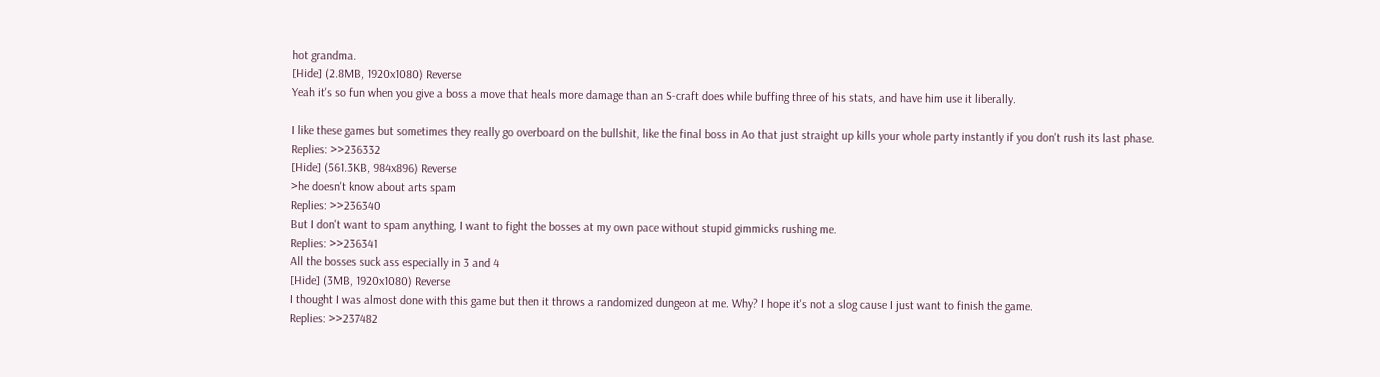hot grandma.
[Hide] (2.8MB, 1920x1080) Reverse
Yeah it's so fun when you give a boss a move that heals more damage than an S-craft does while buffing three of his stats, and have him use it liberally.

I like these games but sometimes they really go overboard on the bullshit, like the final boss in Ao that just straight up kills your whole party instantly if you don't rush its last phase.
Replies: >>236332
[Hide] (561.3KB, 984x896) Reverse
>he doesn't know about arts spam
Replies: >>236340
But I don't want to spam anything, I want to fight the bosses at my own pace without stupid gimmicks rushing me.
Replies: >>236341
All the bosses suck ass especially in 3 and 4
[Hide] (3MB, 1920x1080) Reverse
I thought I was almost done with this game but then it throws a randomized dungeon at me. Why? I hope it's not a slog cause I just want to finish the game.
Replies: >>237482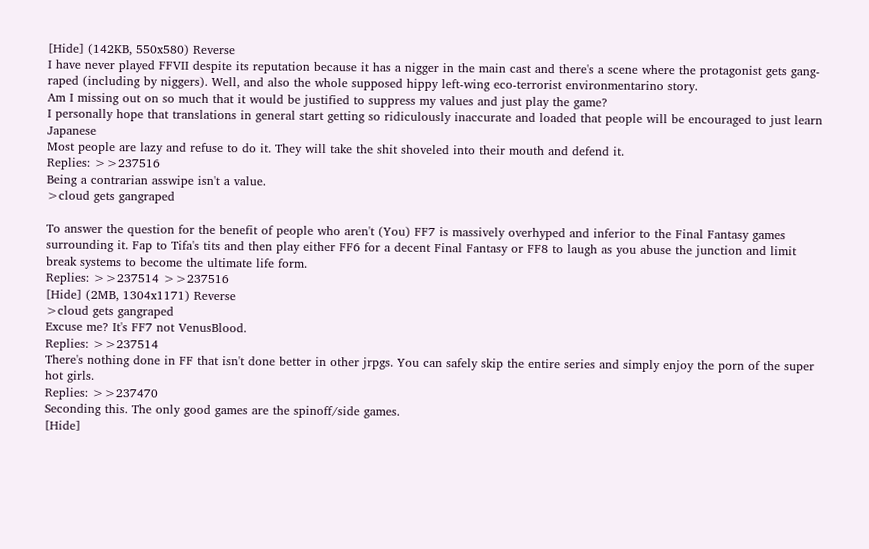[Hide] (142KB, 550x580) Reverse
I have never played FFVII despite its reputation because it has a nigger in the main cast and there's a scene where the protagonist gets gang-raped (including by niggers). Well, and also the whole supposed hippy left-wing eco-terrorist environmentarino story.
Am I missing out on so much that it would be justified to suppress my values and just play the game?
I personally hope that translations in general start getting so ridiculously inaccurate and loaded that people will be encouraged to just learn Japanese
Most people are lazy and refuse to do it. They will take the shit shoveled into their mouth and defend it.
Replies: >>237516
Being a contrarian asswipe isn't a value.
>cloud gets gangraped

To answer the question for the benefit of people who aren't (You) FF7 is massively overhyped and inferior to the Final Fantasy games surrounding it. Fap to Tifa's tits and then play either FF6 for a decent Final Fantasy or FF8 to laugh as you abuse the junction and limit break systems to become the ultimate life form.
Replies: >>237514 >>237516
[Hide] (2MB, 1304x1171) Reverse
>cloud gets gangraped
Excuse me? It's FF7 not VenusBlood.
Replies: >>237514
There's nothing done in FF that isn't done better in other jrpgs. You can safely skip the entire series and simply enjoy the porn of the super hot girls.
Replies: >>237470
Seconding this. The only good games are the spinoff/side games.
[Hide]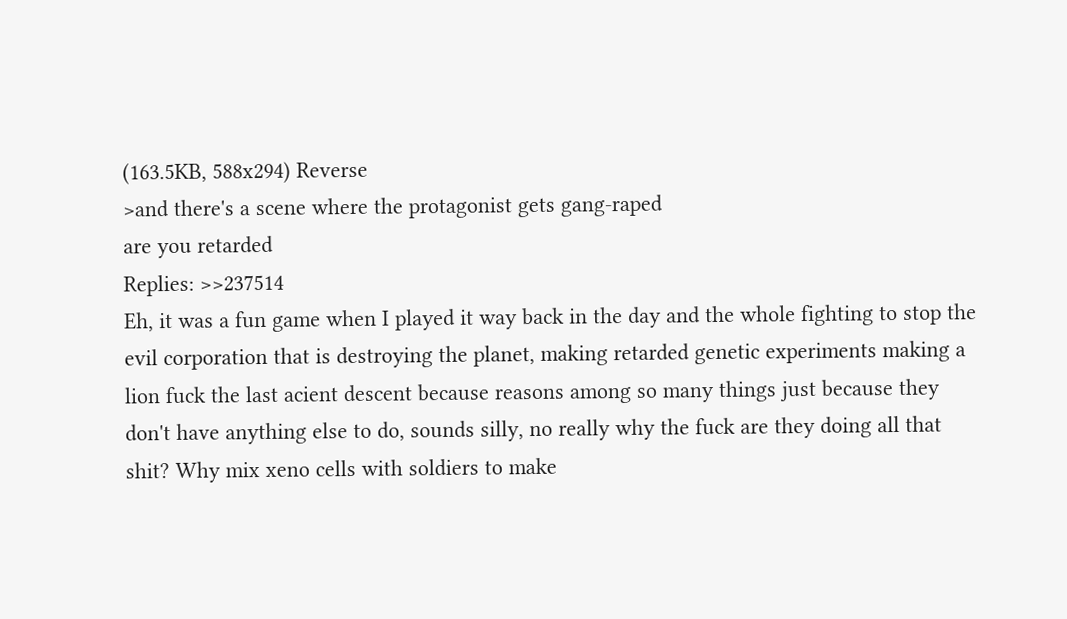(163.5KB, 588x294) Reverse
>and there's a scene where the protagonist gets gang-raped
are you retarded
Replies: >>237514
Eh, it was a fun game when I played it way back in the day and the whole fighting to stop the evil corporation that is destroying the planet, making retarded genetic experiments making a lion fuck the last acient descent because reasons among so many things just because they don't have anything else to do, sounds silly, no really why the fuck are they doing all that shit? Why mix xeno cells with soldiers to make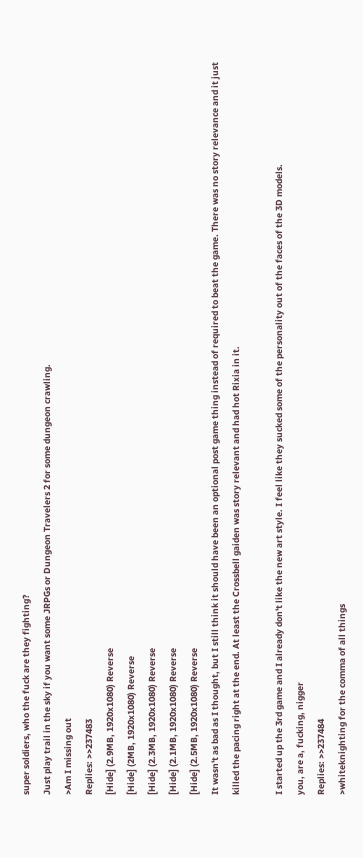super soldiers, who the fuck are they fighting?
Just play trail in the sky if you want some JRPGs or Dungeon Travelers 2 for some dungeon crawling.
>Am I missing out
Replies: >>237483
[Hide] (2.9MB, 1920x1080) Reverse
[Hide] (2MB, 1920x1080) Reverse
[Hide] (2.3MB, 1920x1080) Reverse
[Hide] (2.1MB, 1920x1080) Reverse
[Hide] (2.5MB, 1920x1080) Reverse
It wasn't as bad as I thought, but I still think it should have been an optional post game thing instead of required to beat the game. There was no story relevance and it just killed the pacing right at the end. At least the Crossbell gaiden was story relevant and had hot Rixia in it.

I started up the 3rd game and I already don't like the new art style. I feel like they sucked some of the personality out of the faces of the 3D models.
you, are a, fucking, nigger
Replies: >>237484
>whiteknighting for the comma of all things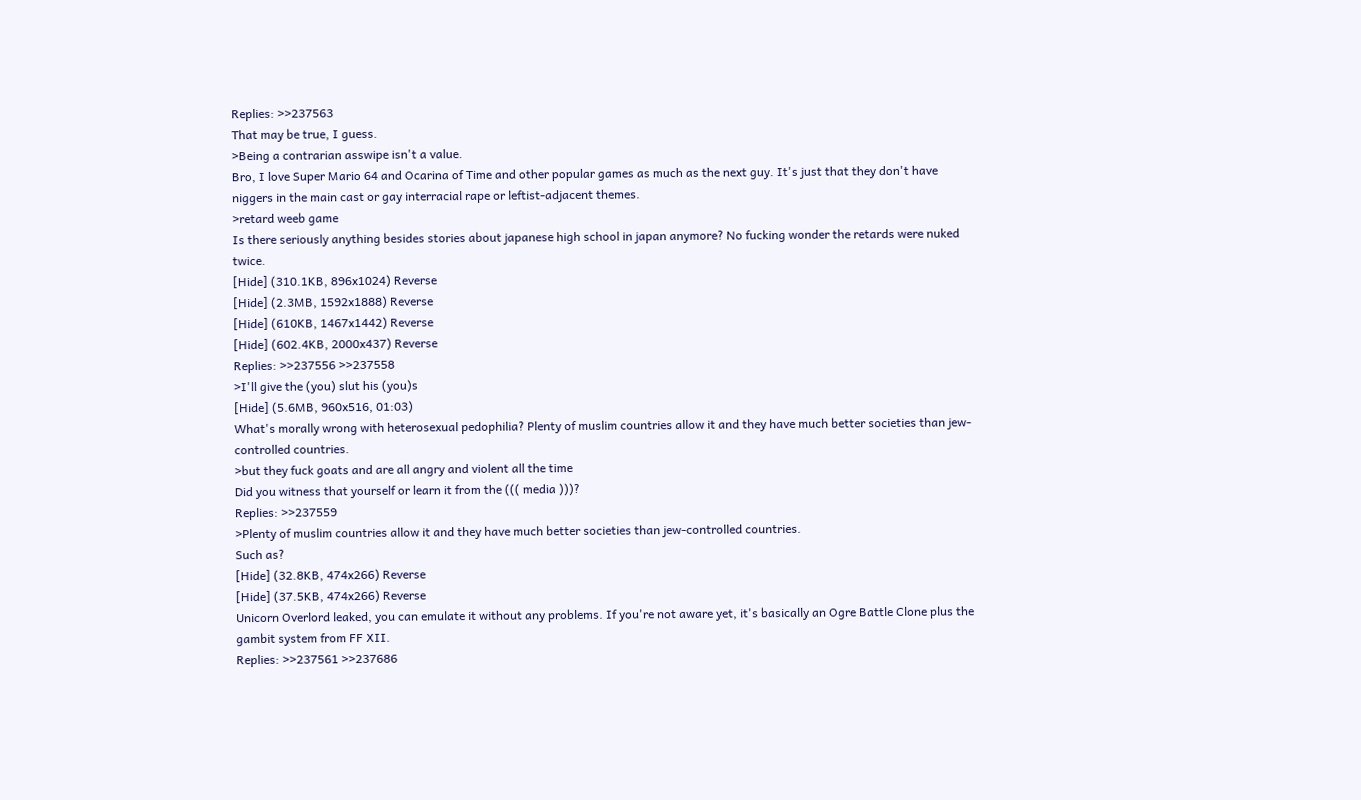Replies: >>237563
That may be true, I guess.
>Being a contrarian asswipe isn't a value.
Bro, I love Super Mario 64 and Ocarina of Time and other popular games as much as the next guy. It's just that they don't have niggers in the main cast or gay interracial rape or leftist-adjacent themes.
>retard weeb game
Is there seriously anything besides stories about japanese high school in japan anymore? No fucking wonder the retards were nuked twice.
[Hide] (310.1KB, 896x1024) Reverse
[Hide] (2.3MB, 1592x1888) Reverse
[Hide] (610KB, 1467x1442) Reverse
[Hide] (602.4KB, 2000x437) Reverse
Replies: >>237556 >>237558
>I'll give the (you) slut his (you)s
[Hide] (5.6MB, 960x516, 01:03)
What's morally wrong with heterosexual pedophilia? Plenty of muslim countries allow it and they have much better societies than jew-controlled countries.
>but they fuck goats and are all angry and violent all the time
Did you witness that yourself or learn it from the ((( media )))?
Replies: >>237559
>Plenty of muslim countries allow it and they have much better societies than jew-controlled countries.
Such as?
[Hide] (32.8KB, 474x266) Reverse
[Hide] (37.5KB, 474x266) Reverse
Unicorn Overlord leaked, you can emulate it without any problems. If you're not aware yet, it's basically an Ogre Battle Clone plus the gambit system from FF XII.
Replies: >>237561 >>237686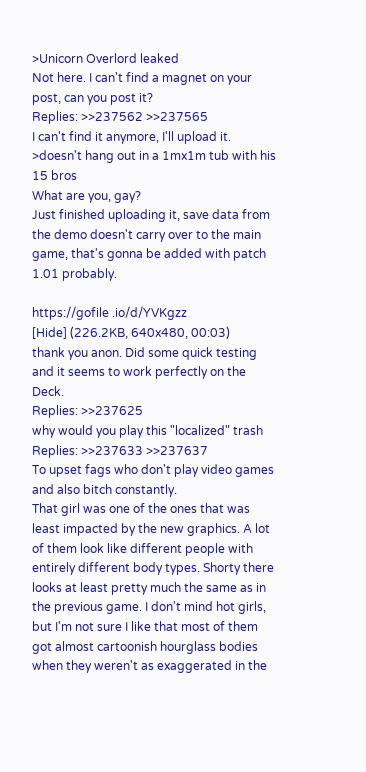>Unicorn Overlord leaked
Not here. I can't find a magnet on your post, can you post it?
Replies: >>237562 >>237565
I can't find it anymore, I'll upload it.
>doesn't hang out in a 1mx1m tub with his 15 bros
What are you, gay?
Just finished uploading it, save data from the demo doesn't carry over to the main game, that's gonna be added with patch 1.01 probably.

https://gofile .io/d/YVKgzz
[Hide] (226.2KB, 640x480, 00:03)
thank you anon. Did some quick testing and it seems to work perfectly on the Deck.
Replies: >>237625
why would you play this "localized" trash
Replies: >>237633 >>237637
To upset fags who don't play video games and also bitch constantly.
That girl was one of the ones that was least impacted by the new graphics. A lot of them look like different people with entirely different body types. Shorty there looks at least pretty much the same as in the previous game. I don't mind hot girls, but I'm not sure I like that most of them got almost cartoonish hourglass bodies when they weren't as exaggerated in the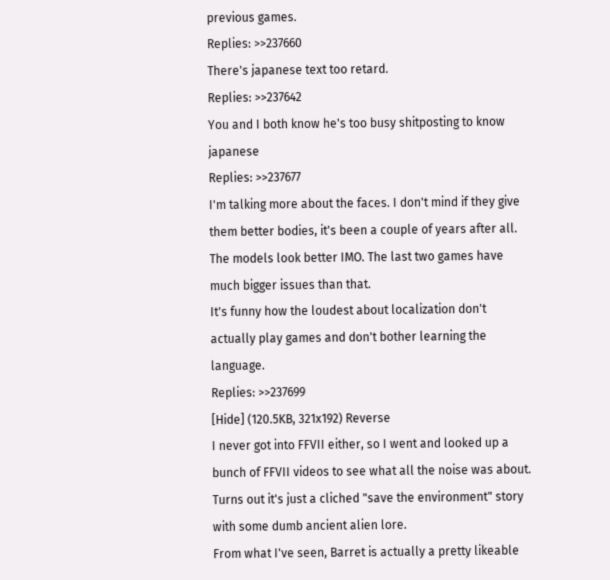previous games.
Replies: >>237660
There's japanese text too retard.
Replies: >>237642
You and I both know he's too busy shitposting to know japanese
Replies: >>237677
I'm talking more about the faces. I don't mind if they give them better bodies, it's been a couple of years after all.
The models look better IMO. The last two games have much bigger issues than that.
It's funny how the loudest about localization don't actually play games and don't bother learning the language.
Replies: >>237699
[Hide] (120.5KB, 321x192) Reverse
I never got into FFVII either, so I went and looked up a bunch of FFVII videos to see what all the noise was about.
Turns out it's just a cliched "save the environment" story with some dumb ancient alien lore.
From what I've seen, Barret is actually a pretty likeable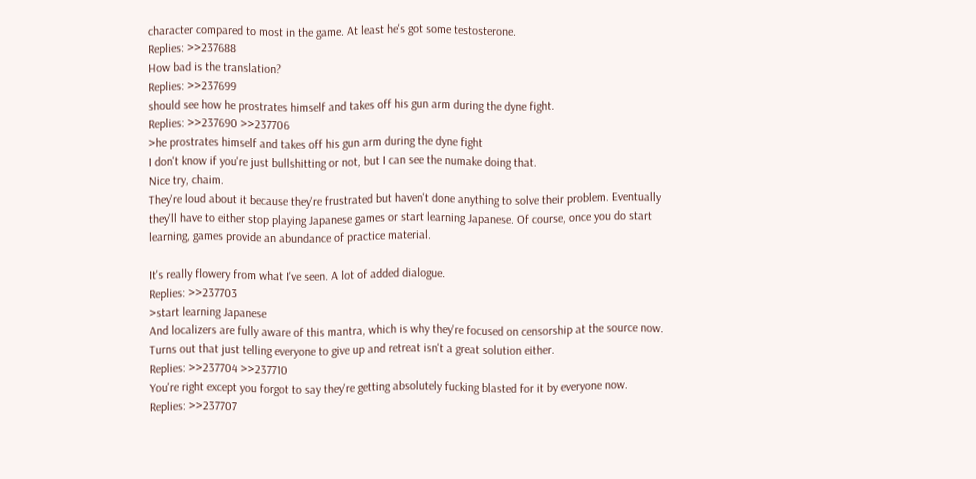character compared to most in the game. At least he's got some testosterone.
Replies: >>237688
How bad is the translation?
Replies: >>237699
should see how he prostrates himself and takes off his gun arm during the dyne fight.
Replies: >>237690 >>237706
>he prostrates himself and takes off his gun arm during the dyne fight
I don't know if you're just bullshitting or not, but I can see the numake doing that.
Nice try, chaim.
They're loud about it because they're frustrated but haven't done anything to solve their problem. Eventually they'll have to either stop playing Japanese games or start learning Japanese. Of course, once you do start learning, games provide an abundance of practice material.

It's really flowery from what I've seen. A lot of added dialogue.
Replies: >>237703
>start learning Japanese
And localizers are fully aware of this mantra, which is why they're focused on censorship at the source now. Turns out that just telling everyone to give up and retreat isn't a great solution either.
Replies: >>237704 >>237710
You're right except you forgot to say they're getting absolutely fucking blasted for it by everyone now.
Replies: >>237707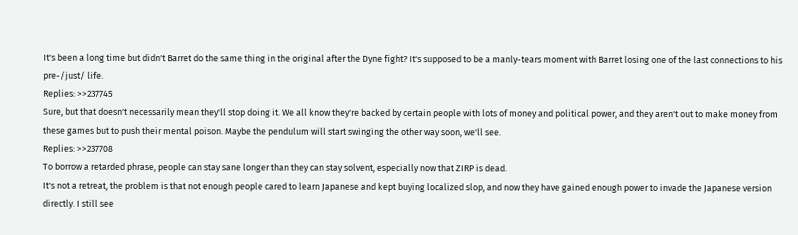It's been a long time but didn't Barret do the same thing in the original after the Dyne fight? It's supposed to be a manly-tears moment with Barret losing one of the last connections to his pre-/just/ life.
Replies: >>237745
Sure, but that doesn't necessarily mean they'll stop doing it. We all know they're backed by certain people with lots of money and political power, and they aren't out to make money from these games but to push their mental poison. Maybe the pendulum will start swinging the other way soon, we'll see.
Replies: >>237708
To borrow a retarded phrase, people can stay sane longer than they can stay solvent, especially now that ZIRP is dead.
It's not a retreat, the problem is that not enough people cared to learn Japanese and kept buying localized slop, and now they have gained enough power to invade the Japanese version directly. I still see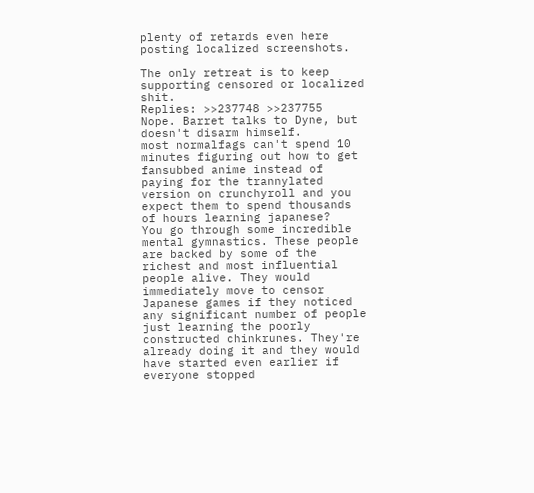plenty of retards even here posting localized screenshots.

The only retreat is to keep supporting censored or localized shit.
Replies: >>237748 >>237755
Nope. Barret talks to Dyne, but doesn't disarm himself.
most normalfags can't spend 10 minutes figuring out how to get fansubbed anime instead of paying for the trannylated version on crunchyroll and you expect them to spend thousands of hours learning japanese?
You go through some incredible mental gymnastics. These people are backed by some of the richest and most influential people alive. They would immediately move to censor Japanese games if they noticed any significant number of people just learning the poorly constructed chinkrunes. They're already doing it and they would have started even earlier if everyone stopped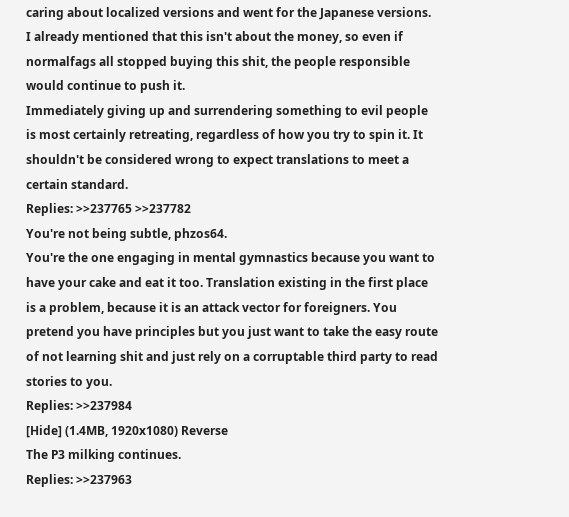caring about localized versions and went for the Japanese versions. I already mentioned that this isn't about the money, so even if normalfags all stopped buying this shit, the people responsible would continue to push it.
Immediately giving up and surrendering something to evil people is most certainly retreating, regardless of how you try to spin it. It shouldn't be considered wrong to expect translations to meet a certain standard.
Replies: >>237765 >>237782
You're not being subtle, phzos64.
You're the one engaging in mental gymnastics because you want to have your cake and eat it too. Translation existing in the first place is a problem, because it is an attack vector for foreigners. You pretend you have principles but you just want to take the easy route of not learning shit and just rely on a corruptable third party to read stories to you.
Replies: >>237984
[Hide] (1.4MB, 1920x1080) Reverse
The P3 milking continues.
Replies: >>237963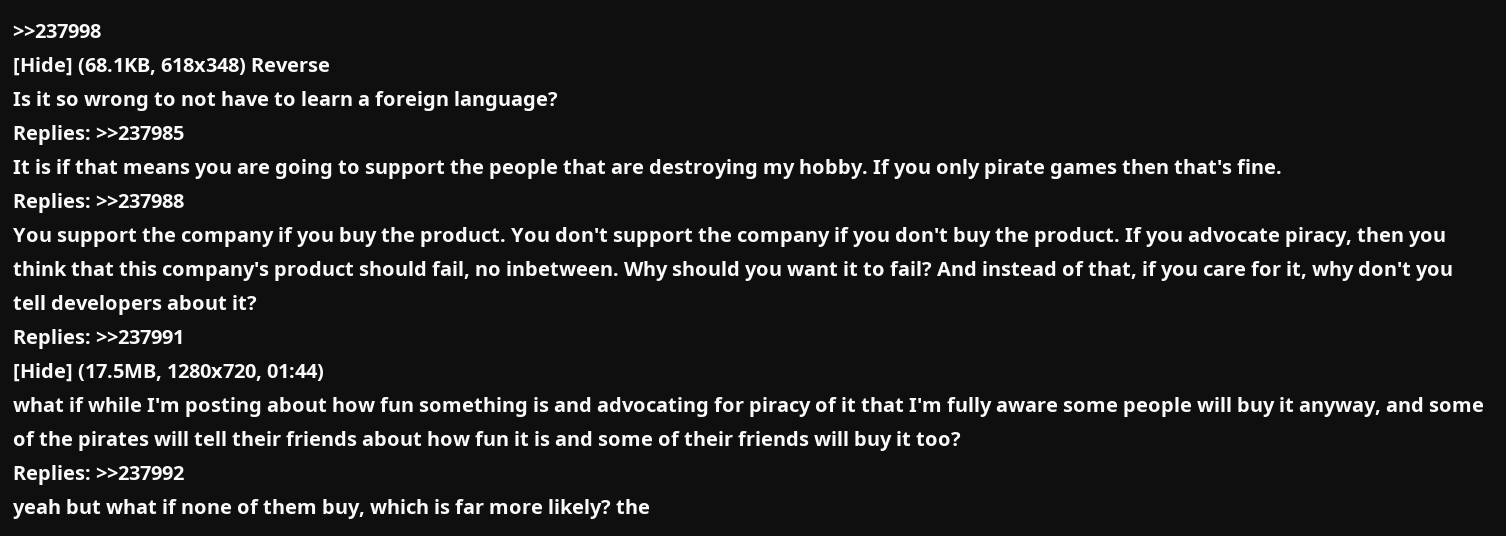>>237998
[Hide] (68.1KB, 618x348) Reverse
Is it so wrong to not have to learn a foreign language?
Replies: >>237985
It is if that means you are going to support the people that are destroying my hobby. If you only pirate games then that's fine.
Replies: >>237988
You support the company if you buy the product. You don't support the company if you don't buy the product. If you advocate piracy, then you think that this company's product should fail, no inbetween. Why should you want it to fail? And instead of that, if you care for it, why don't you tell developers about it?
Replies: >>237991
[Hide] (17.5MB, 1280x720, 01:44)
what if while I'm posting about how fun something is and advocating for piracy of it that I'm fully aware some people will buy it anyway, and some of the pirates will tell their friends about how fun it is and some of their friends will buy it too?
Replies: >>237992
yeah but what if none of them buy, which is far more likely? the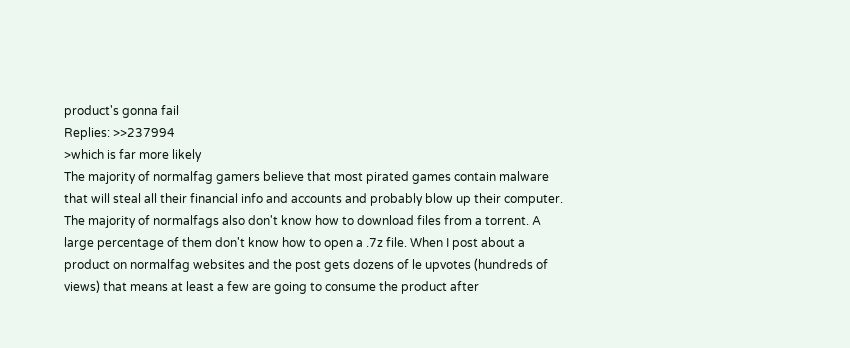product's gonna fail
Replies: >>237994
>which is far more likely
The majority of normalfag gamers believe that most pirated games contain malware that will steal all their financial info and accounts and probably blow up their computer. The majority of normalfags also don't know how to download files from a torrent. A large percentage of them don't know how to open a .7z file. When I post about a product on normalfag websites and the post gets dozens of le upvotes (hundreds of views) that means at least a few are going to consume the product after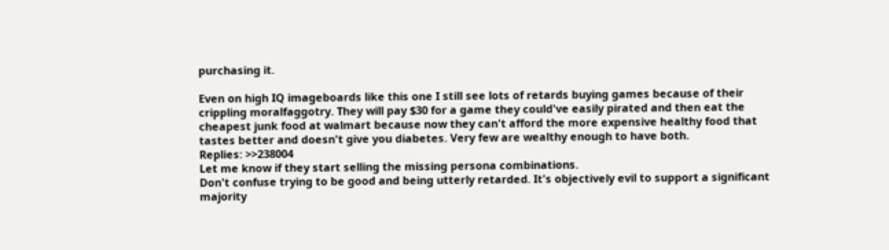purchasing it.

Even on high IQ imageboards like this one I still see lots of retards buying games because of their crippling moralfaggotry. They will pay $30 for a game they could've easily pirated and then eat the cheapest junk food at walmart because now they can't afford the more expensive healthy food that tastes better and doesn't give you diabetes. Very few are wealthy enough to have both.
Replies: >>238004
Let me know if they start selling the missing persona combinations.
Don't confuse trying to be good and being utterly retarded. It's objectively evil to support a significant majority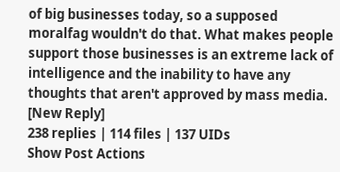of big businesses today, so a supposed moralfag wouldn't do that. What makes people support those businesses is an extreme lack of intelligence and the inability to have any thoughts that aren't approved by mass media.
[New Reply]
238 replies | 114 files | 137 UIDs
Show Post Actions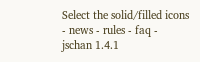Select the solid/filled icons
- news - rules - faq -
jschan 1.4.1